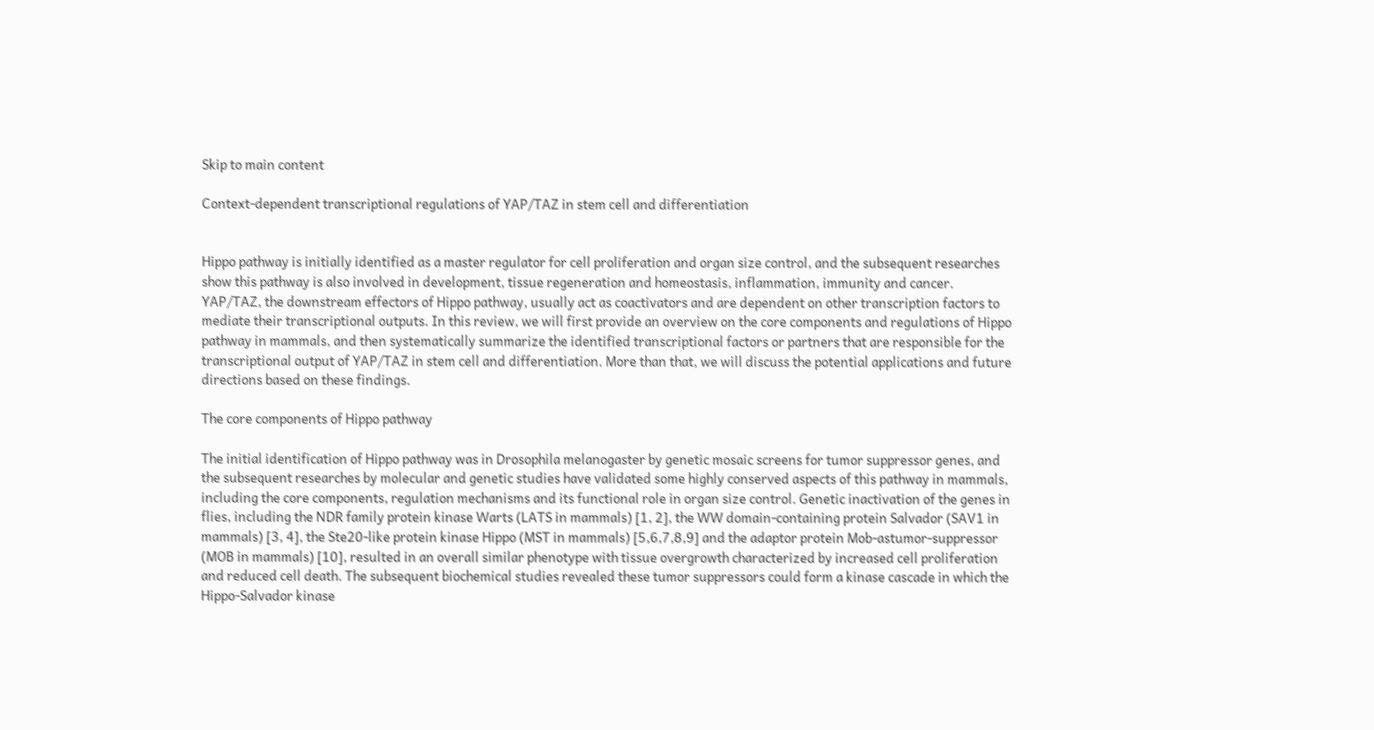Skip to main content

Context-dependent transcriptional regulations of YAP/TAZ in stem cell and differentiation


Hippo pathway is initially identified as a master regulator for cell proliferation and organ size control, and the subsequent researches show this pathway is also involved in development, tissue regeneration and homeostasis, inflammation, immunity and cancer. YAP/TAZ, the downstream effectors of Hippo pathway, usually act as coactivators and are dependent on other transcription factors to mediate their transcriptional outputs. In this review, we will first provide an overview on the core components and regulations of Hippo pathway in mammals, and then systematically summarize the identified transcriptional factors or partners that are responsible for the transcriptional output of YAP/TAZ in stem cell and differentiation. More than that, we will discuss the potential applications and future directions based on these findings.

The core components of Hippo pathway

The initial identification of Hippo pathway was in Drosophila melanogaster by genetic mosaic screens for tumor suppressor genes, and the subsequent researches by molecular and genetic studies have validated some highly conserved aspects of this pathway in mammals, including the core components, regulation mechanisms and its functional role in organ size control. Genetic inactivation of the genes in flies, including the NDR family protein kinase Warts (LATS in mammals) [1, 2], the WW domain-containing protein Salvador (SAV1 in mammals) [3, 4], the Ste20-like protein kinase Hippo (MST in mammals) [5,6,7,8,9] and the adaptor protein Mob-astumor-suppressor (MOB in mammals) [10], resulted in an overall similar phenotype with tissue overgrowth characterized by increased cell proliferation and reduced cell death. The subsequent biochemical studies revealed these tumor suppressors could form a kinase cascade in which the Hippo-Salvador kinase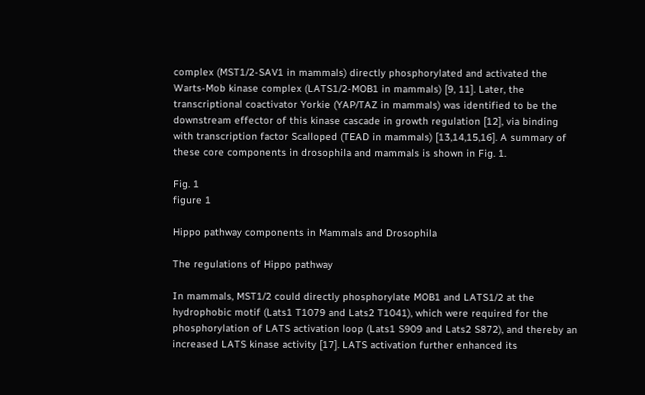complex (MST1/2-SAV1 in mammals) directly phosphorylated and activated the Warts-Mob kinase complex (LATS1/2-MOB1 in mammals) [9, 11]. Later, the transcriptional coactivator Yorkie (YAP/TAZ in mammals) was identified to be the downstream effector of this kinase cascade in growth regulation [12], via binding with transcription factor Scalloped (TEAD in mammals) [13,14,15,16]. A summary of these core components in drosophila and mammals is shown in Fig. 1.

Fig. 1
figure 1

Hippo pathway components in Mammals and Drosophila

The regulations of Hippo pathway

In mammals, MST1/2 could directly phosphorylate MOB1 and LATS1/2 at the hydrophobic motif (Lats1 T1079 and Lats2 T1041), which were required for the phosphorylation of LATS activation loop (Lats1 S909 and Lats2 S872), and thereby an increased LATS kinase activity [17]. LATS activation further enhanced its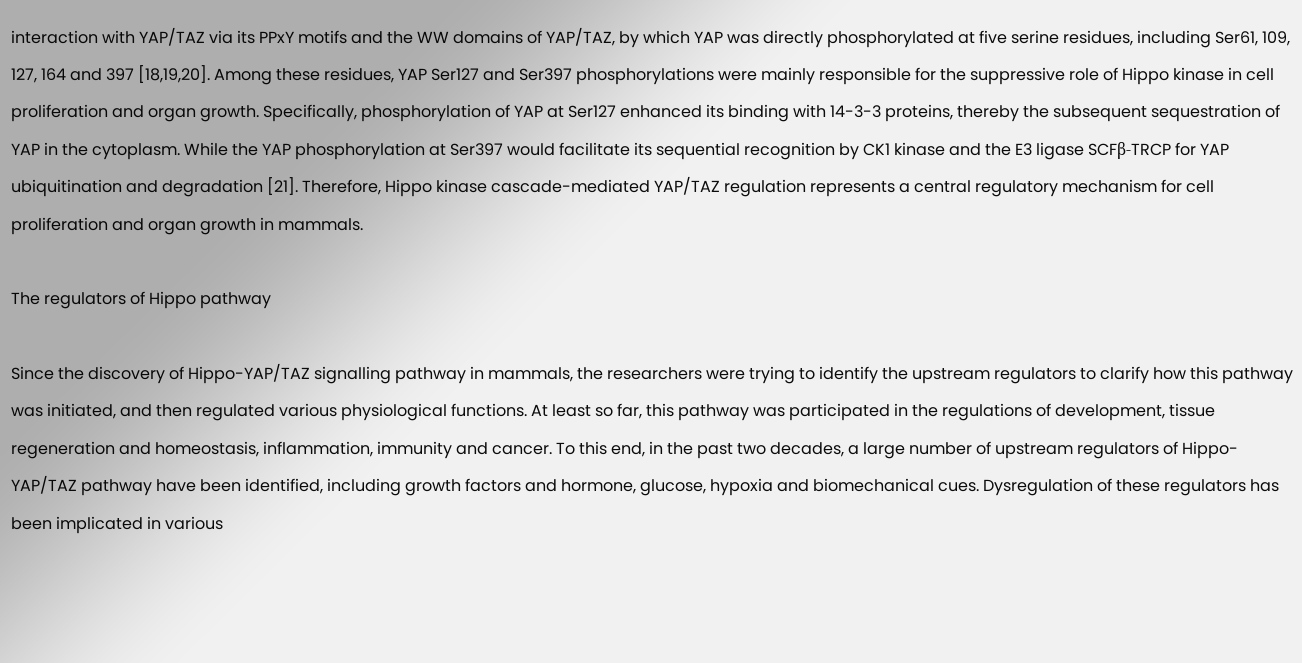interaction with YAP/TAZ via its PPxY motifs and the WW domains of YAP/TAZ, by which YAP was directly phosphorylated at five serine residues, including Ser61, 109, 127, 164 and 397 [18,19,20]. Among these residues, YAP Ser127 and Ser397 phosphorylations were mainly responsible for the suppressive role of Hippo kinase in cell proliferation and organ growth. Specifically, phosphorylation of YAP at Ser127 enhanced its binding with 14-3-3 proteins, thereby the subsequent sequestration of YAP in the cytoplasm. While the YAP phosphorylation at Ser397 would facilitate its sequential recognition by CK1 kinase and the E3 ligase SCFβ-TRCP for YAP ubiquitination and degradation [21]. Therefore, Hippo kinase cascade-mediated YAP/TAZ regulation represents a central regulatory mechanism for cell proliferation and organ growth in mammals.

The regulators of Hippo pathway

Since the discovery of Hippo-YAP/TAZ signalling pathway in mammals, the researchers were trying to identify the upstream regulators to clarify how this pathway was initiated, and then regulated various physiological functions. At least so far, this pathway was participated in the regulations of development, tissue regeneration and homeostasis, inflammation, immunity and cancer. To this end, in the past two decades, a large number of upstream regulators of Hippo-YAP/TAZ pathway have been identified, including growth factors and hormone, glucose, hypoxia and biomechanical cues. Dysregulation of these regulators has been implicated in various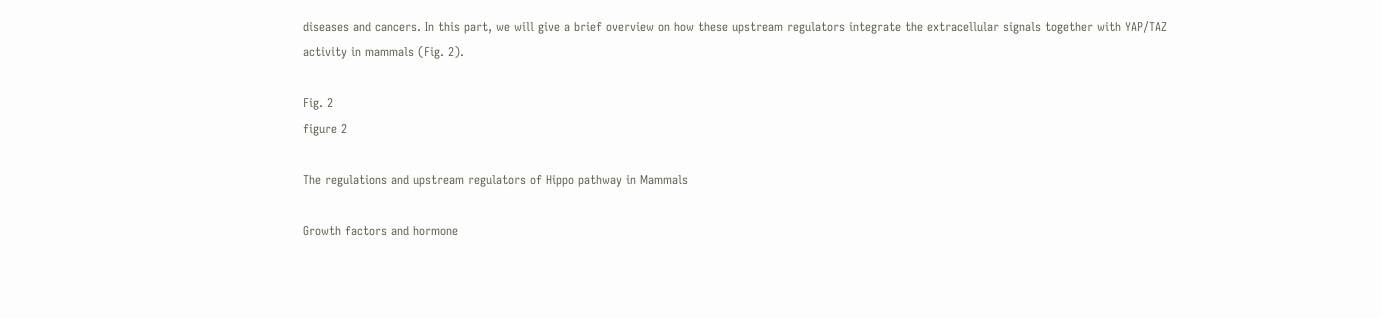diseases and cancers. In this part, we will give a brief overview on how these upstream regulators integrate the extracellular signals together with YAP/TAZ activity in mammals (Fig. 2).

Fig. 2
figure 2

The regulations and upstream regulators of Hippo pathway in Mammals

Growth factors and hormone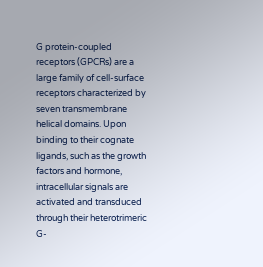G protein-coupled receptors (GPCRs) are a large family of cell-surface receptors characterized by seven transmembrane helical domains. Upon binding to their cognate ligands, such as the growth factors and hormone, intracellular signals are activated and transduced through their heterotrimeric G-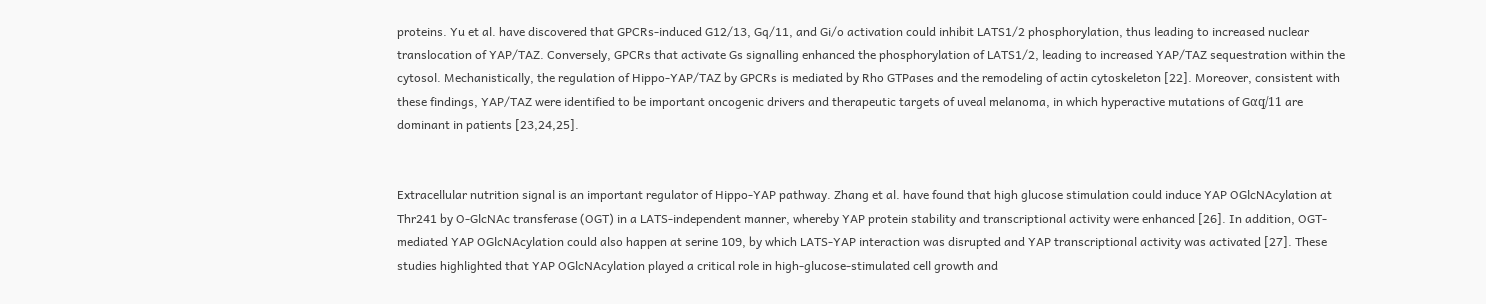proteins. Yu et al. have discovered that GPCRs-induced G12/13, Gq/11, and Gi/o activation could inhibit LATS1/2 phosphorylation, thus leading to increased nuclear translocation of YAP/TAZ. Conversely, GPCRs that activate Gs signalling enhanced the phosphorylation of LATS1/2, leading to increased YAP/TAZ sequestration within the cytosol. Mechanistically, the regulation of Hippo-YAP/TAZ by GPCRs is mediated by Rho GTPases and the remodeling of actin cytoskeleton [22]. Moreover, consistent with these findings, YAP/TAZ were identified to be important oncogenic drivers and therapeutic targets of uveal melanoma, in which hyperactive mutations of Gαq/11 are dominant in patients [23,24,25].


Extracellular nutrition signal is an important regulator of Hippo-YAP pathway. Zhang et al. have found that high glucose stimulation could induce YAP OGlcNAcylation at Thr241 by O-GlcNAc transferase (OGT) in a LATS-independent manner, whereby YAP protein stability and transcriptional activity were enhanced [26]. In addition, OGT-mediated YAP OGlcNAcylation could also happen at serine 109, by which LATS-YAP interaction was disrupted and YAP transcriptional activity was activated [27]. These studies highlighted that YAP OGlcNAcylation played a critical role in high-glucose-stimulated cell growth and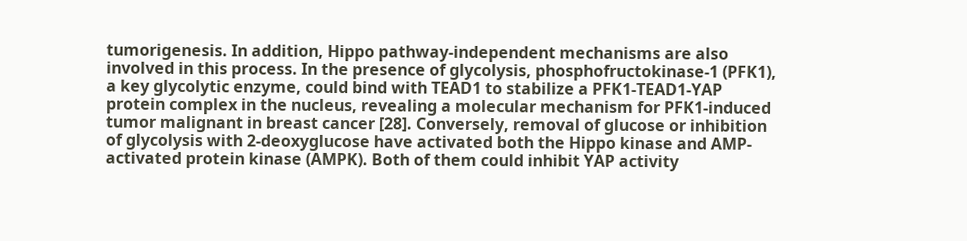tumorigenesis. In addition, Hippo pathway-independent mechanisms are also involved in this process. In the presence of glycolysis, phosphofructokinase-1 (PFK1), a key glycolytic enzyme, could bind with TEAD1 to stabilize a PFK1-TEAD1-YAP protein complex in the nucleus, revealing a molecular mechanism for PFK1-induced tumor malignant in breast cancer [28]. Conversely, removal of glucose or inhibition of glycolysis with 2-deoxyglucose have activated both the Hippo kinase and AMP-activated protein kinase (AMPK). Both of them could inhibit YAP activity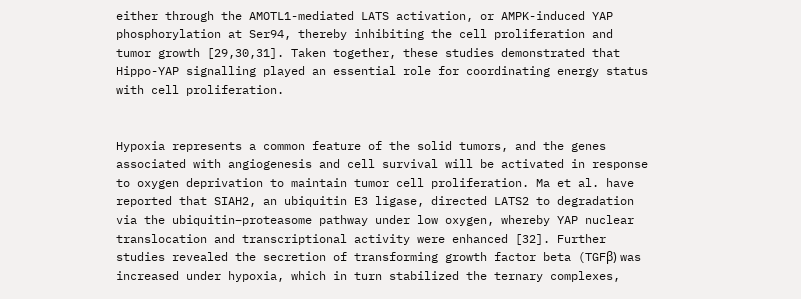either through the AMOTL1-mediated LATS activation, or AMPK-induced YAP phosphorylation at Ser94, thereby inhibiting the cell proliferation and tumor growth [29,30,31]. Taken together, these studies demonstrated that Hippo-YAP signalling played an essential role for coordinating energy status with cell proliferation.


Hypoxia represents a common feature of the solid tumors, and the genes associated with angiogenesis and cell survival will be activated in response to oxygen deprivation to maintain tumor cell proliferation. Ma et al. have reported that SIAH2, an ubiquitin E3 ligase, directed LATS2 to degradation via the ubiquitin–proteasome pathway under low oxygen, whereby YAP nuclear translocation and transcriptional activity were enhanced [32]. Further studies revealed the secretion of transforming growth factor beta (TGFβ) was increased under hypoxia, which in turn stabilized the ternary complexes,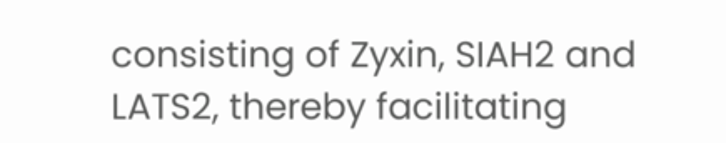consisting of Zyxin, SIAH2 and LATS2, thereby facilitating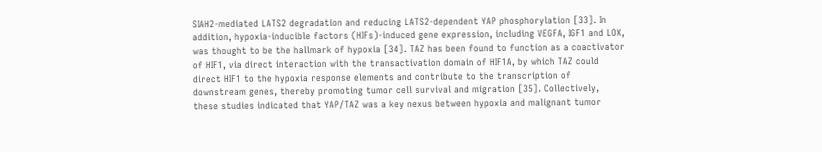SIAH2-mediated LATS2 degradation and reducing LATS2-dependent YAP phosphorylation [33]. In addition, hypoxia-inducible factors (HIFs)-induced gene expression, including VEGFA, IGF1 and LOX, was thought to be the hallmark of hypoxia [34]. TAZ has been found to function as a coactivator of HIF1, via direct interaction with the transactivation domain of HIF1A, by which TAZ could direct HIF1 to the hypoxia response elements and contribute to the transcription of downstream genes, thereby promoting tumor cell survival and migration [35]. Collectively, these studies indicated that YAP/TAZ was a key nexus between hypoxia and malignant tumor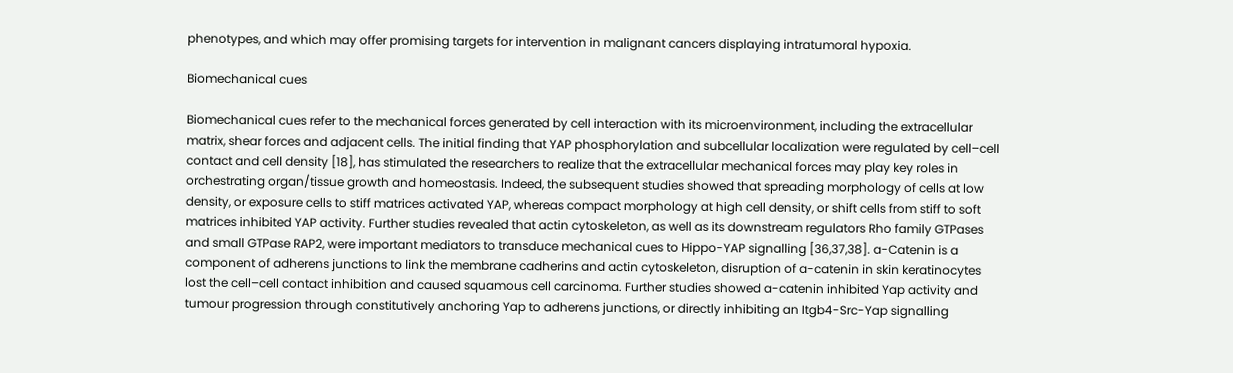phenotypes, and which may offer promising targets for intervention in malignant cancers displaying intratumoral hypoxia.

Biomechanical cues

Biomechanical cues refer to the mechanical forces generated by cell interaction with its microenvironment, including the extracellular matrix, shear forces and adjacent cells. The initial finding that YAP phosphorylation and subcellular localization were regulated by cell–cell contact and cell density [18], has stimulated the researchers to realize that the extracellular mechanical forces may play key roles in orchestrating organ/tissue growth and homeostasis. Indeed, the subsequent studies showed that spreading morphology of cells at low density, or exposure cells to stiff matrices activated YAP, whereas compact morphology at high cell density, or shift cells from stiff to soft matrices inhibited YAP activity. Further studies revealed that actin cytoskeleton, as well as its downstream regulators Rho family GTPases and small GTPase RAP2, were important mediators to transduce mechanical cues to Hippo-YAP signalling [36,37,38]. a-Catenin is a component of adherens junctions to link the membrane cadherins and actin cytoskeleton, disruption of a-catenin in skin keratinocytes lost the cell–cell contact inhibition and caused squamous cell carcinoma. Further studies showed a-catenin inhibited Yap activity and tumour progression through constitutively anchoring Yap to adherens junctions, or directly inhibiting an Itgb4-Src-Yap signalling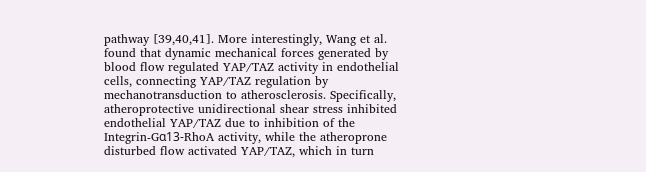pathway [39,40,41]. More interestingly, Wang et al. found that dynamic mechanical forces generated by blood flow regulated YAP/TAZ activity in endothelial cells, connecting YAP/TAZ regulation by mechanotransduction to atherosclerosis. Specifically, atheroprotective unidirectional shear stress inhibited endothelial YAP/TAZ due to inhibition of the Integrin-Gα13-RhoA activity, while the atheroprone disturbed flow activated YAP/TAZ, which in turn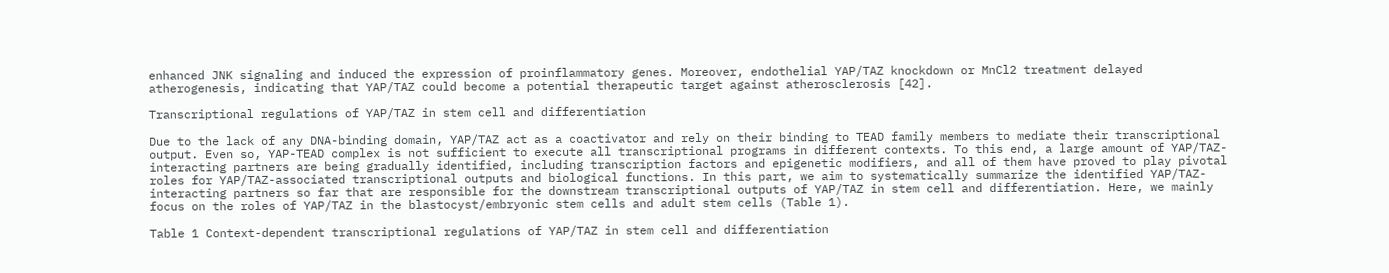enhanced JNK signaling and induced the expression of proinflammatory genes. Moreover, endothelial YAP/TAZ knockdown or MnCl2 treatment delayed atherogenesis, indicating that YAP/TAZ could become a potential therapeutic target against atherosclerosis [42].

Transcriptional regulations of YAP/TAZ in stem cell and differentiation

Due to the lack of any DNA-binding domain, YAP/TAZ act as a coactivator and rely on their binding to TEAD family members to mediate their transcriptional output. Even so, YAP-TEAD complex is not sufficient to execute all transcriptional programs in different contexts. To this end, a large amount of YAP/TAZ-interacting partners are being gradually identified, including transcription factors and epigenetic modifiers, and all of them have proved to play pivotal roles for YAP/TAZ-associated transcriptional outputs and biological functions. In this part, we aim to systematically summarize the identified YAP/TAZ-interacting partners so far that are responsible for the downstream transcriptional outputs of YAP/TAZ in stem cell and differentiation. Here, we mainly focus on the roles of YAP/TAZ in the blastocyst/embryonic stem cells and adult stem cells (Table 1).

Table 1 Context-dependent transcriptional regulations of YAP/TAZ in stem cell and differentiation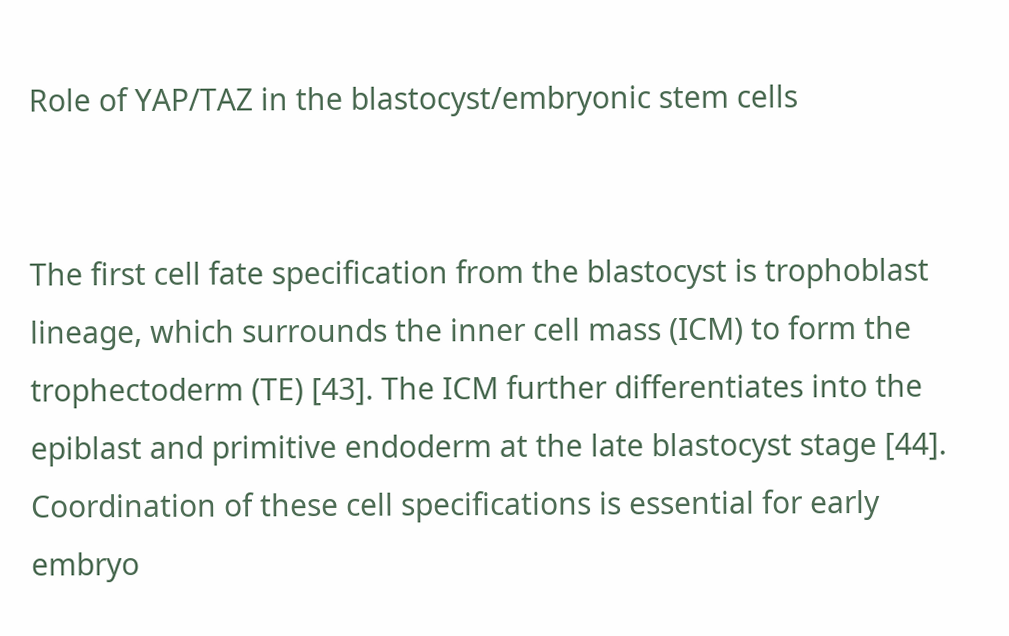Role of YAP/TAZ in the blastocyst/embryonic stem cells


The first cell fate specification from the blastocyst is trophoblast lineage, which surrounds the inner cell mass (ICM) to form the trophectoderm (TE) [43]. The ICM further differentiates into the epiblast and primitive endoderm at the late blastocyst stage [44]. Coordination of these cell specifications is essential for early embryo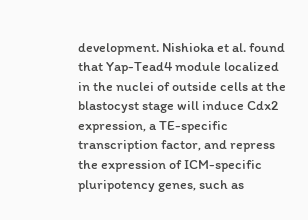development. Nishioka et al. found that Yap-Tead4 module localized in the nuclei of outside cells at the blastocyst stage will induce Cdx2 expression, a TE-specific transcription factor, and repress the expression of ICM-specific pluripotency genes, such as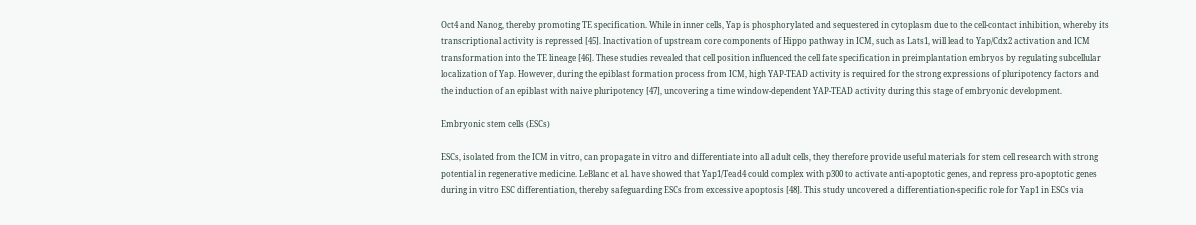Oct4 and Nanog, thereby promoting TE specification. While in inner cells, Yap is phosphorylated and sequestered in cytoplasm due to the cell-contact inhibition, whereby its transcriptional activity is repressed [45]. Inactivation of upstream core components of Hippo pathway in ICM, such as Lats1, will lead to Yap/Cdx2 activation and ICM transformation into the TE lineage [46]. These studies revealed that cell position influenced the cell fate specification in preimplantation embryos by regulating subcellular localization of Yap. However, during the epiblast formation process from ICM, high YAP-TEAD activity is required for the strong expressions of pluripotency factors and the induction of an epiblast with naive pluripotency [47], uncovering a time window-dependent YAP-TEAD activity during this stage of embryonic development.

Embryonic stem cells (ESCs)

ESCs, isolated from the ICM in vitro, can propagate in vitro and differentiate into all adult cells, they therefore provide useful materials for stem cell research with strong potential in regenerative medicine. LeBlanc et al. have showed that Yap1/Tead4 could complex with p300 to activate anti-apoptotic genes, and repress pro-apoptotic genes during in vitro ESC differentiation, thereby safeguarding ESCs from excessive apoptosis [48]. This study uncovered a differentiation-specific role for Yap1 in ESCs via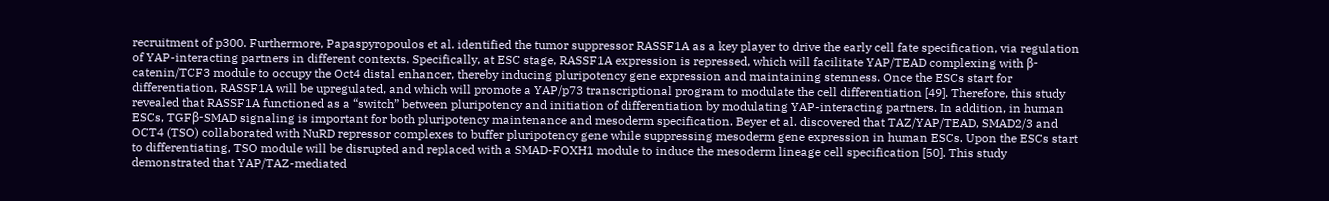recruitment of p300. Furthermore, Papaspyropoulos et al. identified the tumor suppressor RASSF1A as a key player to drive the early cell fate specification, via regulation of YAP-interacting partners in different contexts. Specifically, at ESC stage, RASSF1A expression is repressed, which will facilitate YAP/TEAD complexing with β-catenin/TCF3 module to occupy the Oct4 distal enhancer, thereby inducing pluripotency gene expression and maintaining stemness. Once the ESCs start for differentiation, RASSF1A will be upregulated, and which will promote a YAP/p73 transcriptional program to modulate the cell differentiation [49]. Therefore, this study revealed that RASSF1A functioned as a “switch” between pluripotency and initiation of differentiation by modulating YAP-interacting partners. In addition, in human ESCs, TGFβ-SMAD signaling is important for both pluripotency maintenance and mesoderm specification. Beyer et al. discovered that TAZ/YAP/TEAD, SMAD2/3 and OCT4 (TSO) collaborated with NuRD repressor complexes to buffer pluripotency gene while suppressing mesoderm gene expression in human ESCs. Upon the ESCs start to differentiating, TSO module will be disrupted and replaced with a SMAD-FOXH1 module to induce the mesoderm lineage cell specification [50]. This study demonstrated that YAP/TAZ-mediated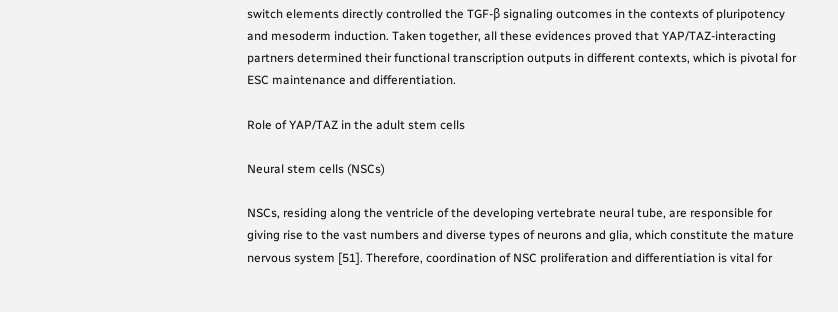switch elements directly controlled the TGF-β signaling outcomes in the contexts of pluripotency and mesoderm induction. Taken together, all these evidences proved that YAP/TAZ-interacting partners determined their functional transcription outputs in different contexts, which is pivotal for ESC maintenance and differentiation.

Role of YAP/TAZ in the adult stem cells

Neural stem cells (NSCs)

NSCs, residing along the ventricle of the developing vertebrate neural tube, are responsible for giving rise to the vast numbers and diverse types of neurons and glia, which constitute the mature nervous system [51]. Therefore, coordination of NSC proliferation and differentiation is vital for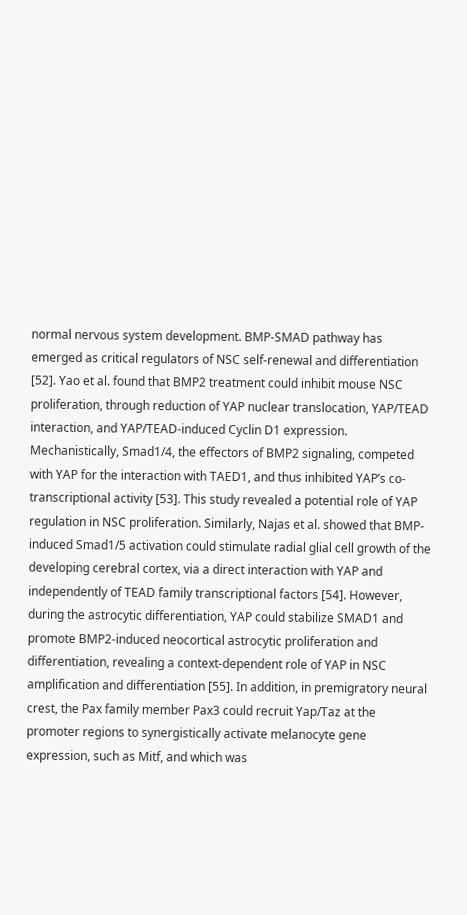normal nervous system development. BMP-SMAD pathway has emerged as critical regulators of NSC self-renewal and differentiation [52]. Yao et al. found that BMP2 treatment could inhibit mouse NSC proliferation, through reduction of YAP nuclear translocation, YAP/TEAD interaction, and YAP/TEAD-induced Cyclin D1 expression. Mechanistically, Smad1/4, the effectors of BMP2 signaling, competed with YAP for the interaction with TAED1, and thus inhibited YAP’s co-transcriptional activity [53]. This study revealed a potential role of YAP regulation in NSC proliferation. Similarly, Najas et al. showed that BMP-induced Smad1/5 activation could stimulate radial glial cell growth of the developing cerebral cortex, via a direct interaction with YAP and independently of TEAD family transcriptional factors [54]. However, during the astrocytic differentiation, YAP could stabilize SMAD1 and promote BMP2-induced neocortical astrocytic proliferation and differentiation, revealing a context-dependent role of YAP in NSC amplification and differentiation [55]. In addition, in premigratory neural crest, the Pax family member Pax3 could recruit Yap/Taz at the promoter regions to synergistically activate melanocyte gene expression, such as Mitf, and which was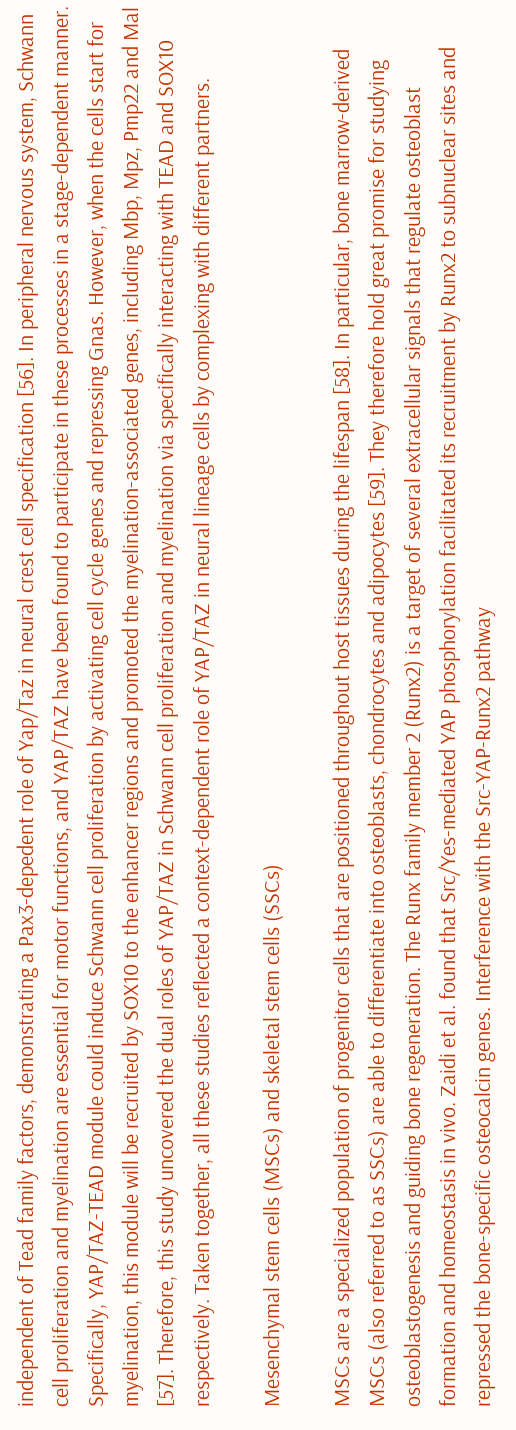independent of Tead family factors, demonstrating a Pax3-depedent role of Yap/Taz in neural crest cell specification [56]. In peripheral nervous system, Schwann cell proliferation and myelination are essential for motor functions, and YAP/TAZ have been found to participate in these processes in a stage-dependent manner. Specifically, YAP/TAZ-TEAD module could induce Schwann cell proliferation by activating cell cycle genes and repressing Gnas. However, when the cells start for myelination, this module will be recruited by SOX10 to the enhancer regions and promoted the myelination-associated genes, including Mbp, Mpz, Pmp22 and Mal [57]. Therefore, this study uncovered the dual roles of YAP/TAZ in Schwann cell proliferation and myelination via specifically interacting with TEAD and SOX10 respectively. Taken together, all these studies reflected a context-dependent role of YAP/TAZ in neural lineage cells by complexing with different partners.

Mesenchymal stem cells (MSCs) and skeletal stem cells (SSCs)

MSCs are a specialized population of progenitor cells that are positioned throughout host tissues during the lifespan [58]. In particular, bone marrow-derived MSCs (also referred to as SSCs) are able to differentiate into osteoblasts, chondrocytes and adipocytes [59]. They therefore hold great promise for studying osteoblastogenesis and guiding bone regeneration. The Runx family member 2 (Runx2) is a target of several extracellular signals that regulate osteoblast formation and homeostasis in vivo. Zaidi et al. found that Src/Yes-mediated YAP phosphorylation facilitated its recruitment by Runx2 to subnuclear sites and repressed the bone-specific osteocalcin genes. Interference with the Src-YAP-Runx2 pathway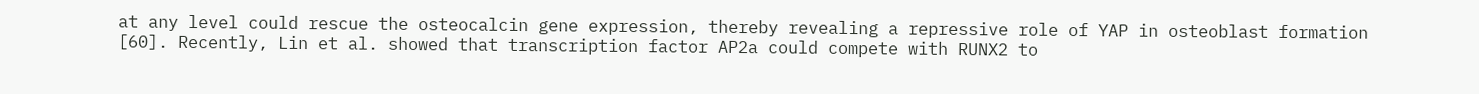at any level could rescue the osteocalcin gene expression, thereby revealing a repressive role of YAP in osteoblast formation [60]. Recently, Lin et al. showed that transcription factor AP2a could compete with RUNX2 to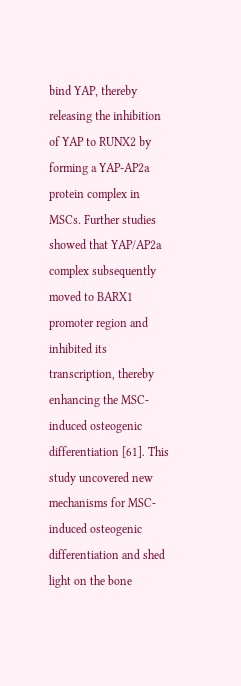bind YAP, thereby releasing the inhibition of YAP to RUNX2 by forming a YAP-AP2a protein complex in MSCs. Further studies showed that YAP/AP2a complex subsequently moved to BARX1 promoter region and inhibited its transcription, thereby enhancing the MSC-induced osteogenic differentiation [61]. This study uncovered new mechanisms for MSC-induced osteogenic differentiation and shed light on the bone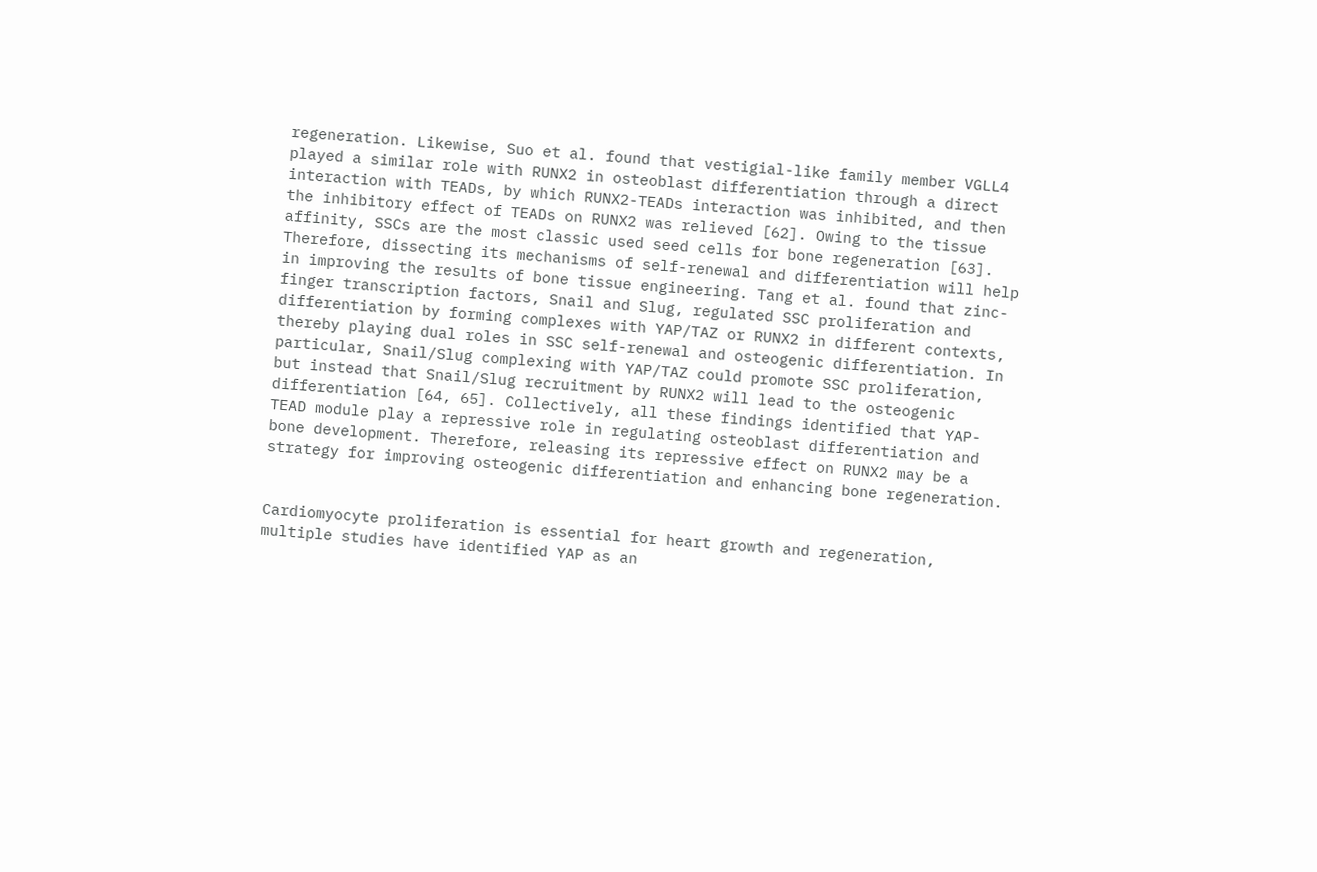regeneration. Likewise, Suo et al. found that vestigial-like family member VGLL4 played a similar role with RUNX2 in osteoblast differentiation through a direct interaction with TEADs, by which RUNX2-TEADs interaction was inhibited, and then the inhibitory effect of TEADs on RUNX2 was relieved [62]. Owing to the tissue affinity, SSCs are the most classic used seed cells for bone regeneration [63]. Therefore, dissecting its mechanisms of self-renewal and differentiation will help in improving the results of bone tissue engineering. Tang et al. found that zinc-finger transcription factors, Snail and Slug, regulated SSC proliferation and differentiation by forming complexes with YAP/TAZ or RUNX2 in different contexts, thereby playing dual roles in SSC self-renewal and osteogenic differentiation. In particular, Snail/Slug complexing with YAP/TAZ could promote SSC proliferation, but instead that Snail/Slug recruitment by RUNX2 will lead to the osteogenic differentiation [64, 65]. Collectively, all these findings identified that YAP-TEAD module play a repressive role in regulating osteoblast differentiation and bone development. Therefore, releasing its repressive effect on RUNX2 may be a strategy for improving osteogenic differentiation and enhancing bone regeneration.


Cardiomyocyte proliferation is essential for heart growth and regeneration, multiple studies have identified YAP as an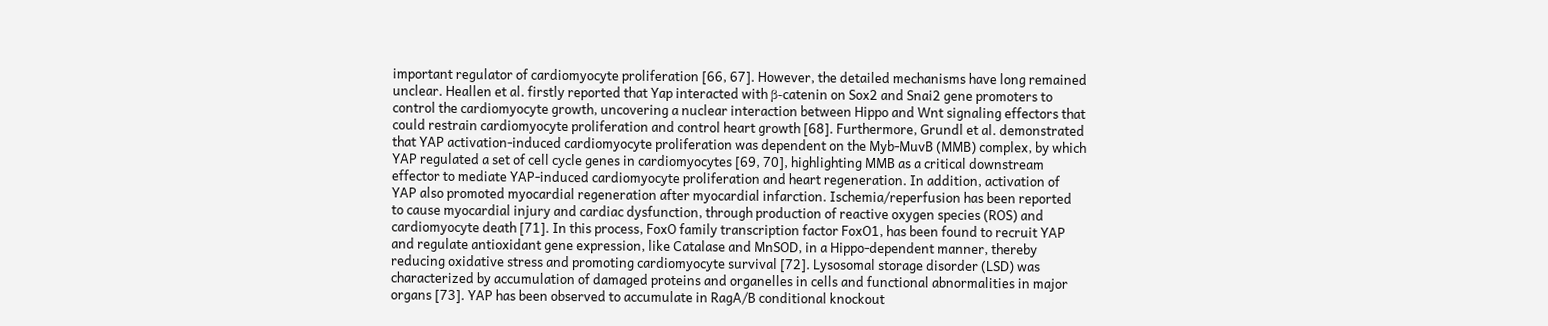important regulator of cardiomyocyte proliferation [66, 67]. However, the detailed mechanisms have long remained unclear. Heallen et al. firstly reported that Yap interacted with β-catenin on Sox2 and Snai2 gene promoters to control the cardiomyocyte growth, uncovering a nuclear interaction between Hippo and Wnt signaling effectors that could restrain cardiomyocyte proliferation and control heart growth [68]. Furthermore, Grundl et al. demonstrated that YAP activation-induced cardiomyocyte proliferation was dependent on the Myb-MuvB (MMB) complex, by which YAP regulated a set of cell cycle genes in cardiomyocytes [69, 70], highlighting MMB as a critical downstream effector to mediate YAP-induced cardiomyocyte proliferation and heart regeneration. In addition, activation of YAP also promoted myocardial regeneration after myocardial infarction. Ischemia/reperfusion has been reported to cause myocardial injury and cardiac dysfunction, through production of reactive oxygen species (ROS) and cardiomyocyte death [71]. In this process, FoxO family transcription factor FoxO1, has been found to recruit YAP and regulate antioxidant gene expression, like Catalase and MnSOD, in a Hippo-dependent manner, thereby reducing oxidative stress and promoting cardiomyocyte survival [72]. Lysosomal storage disorder (LSD) was characterized by accumulation of damaged proteins and organelles in cells and functional abnormalities in major organs [73]. YAP has been observed to accumulate in RagA/B conditional knockout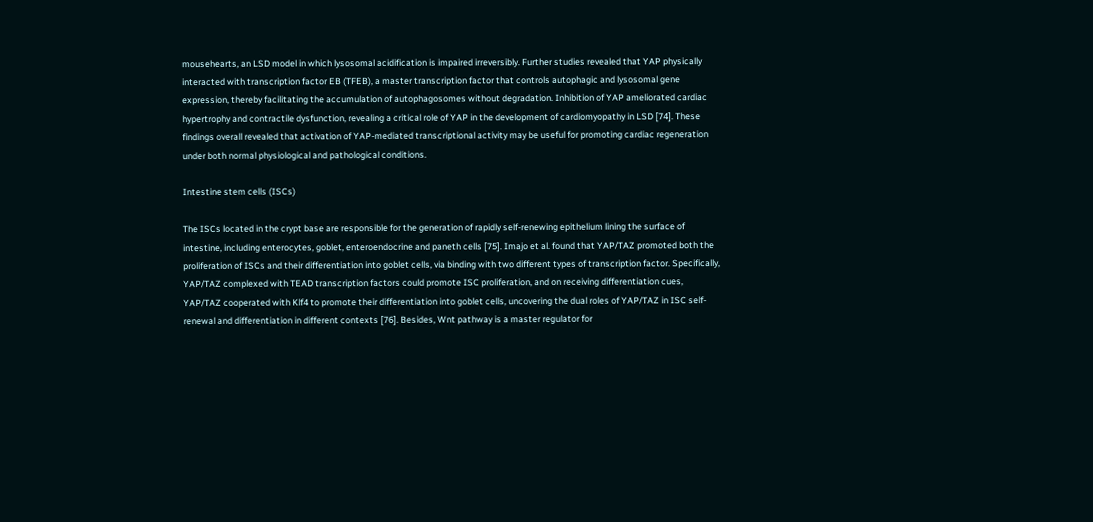mousehearts, an LSD model in which lysosomal acidification is impaired irreversibly. Further studies revealed that YAP physically interacted with transcription factor EB (TFEB), a master transcription factor that controls autophagic and lysosomal gene expression, thereby facilitating the accumulation of autophagosomes without degradation. Inhibition of YAP ameliorated cardiac hypertrophy and contractile dysfunction, revealing a critical role of YAP in the development of cardiomyopathy in LSD [74]. These findings overall revealed that activation of YAP-mediated transcriptional activity may be useful for promoting cardiac regeneration under both normal physiological and pathological conditions.

Intestine stem cells (ISCs)

The ISCs located in the crypt base are responsible for the generation of rapidly self-renewing epithelium lining the surface of intestine, including enterocytes, goblet, enteroendocrine and paneth cells [75]. Imajo et al. found that YAP/TAZ promoted both the proliferation of ISCs and their differentiation into goblet cells, via binding with two different types of transcription factor. Specifically, YAP/TAZ complexed with TEAD transcription factors could promote ISC proliferation, and on receiving differentiation cues, YAP/TAZ cooperated with Klf4 to promote their differentiation into goblet cells, uncovering the dual roles of YAP/TAZ in ISC self-renewal and differentiation in different contexts [76]. Besides, Wnt pathway is a master regulator for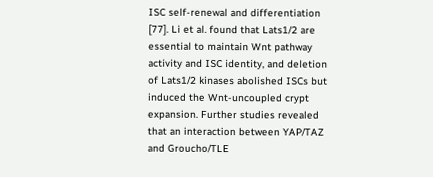ISC self-renewal and differentiation [77]. Li et al. found that Lats1/2 are essential to maintain Wnt pathway activity and ISC identity, and deletion of Lats1/2 kinases abolished ISCs but induced the Wnt-uncoupled crypt expansion. Further studies revealed that an interaction between YAP/TAZ and Groucho/TLE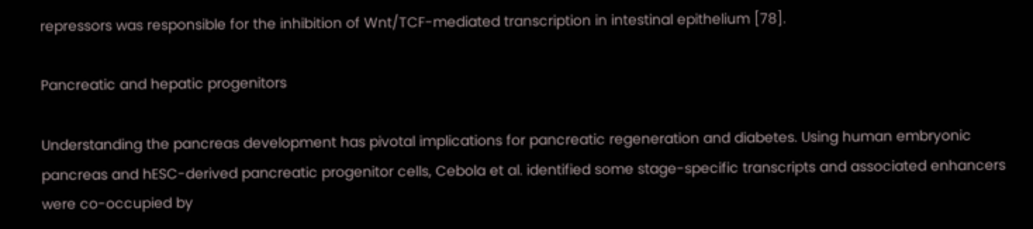repressors was responsible for the inhibition of Wnt/TCF-mediated transcription in intestinal epithelium [78].

Pancreatic and hepatic progenitors

Understanding the pancreas development has pivotal implications for pancreatic regeneration and diabetes. Using human embryonic pancreas and hESC-derived pancreatic progenitor cells, Cebola et al. identified some stage-specific transcripts and associated enhancers were co-occupied by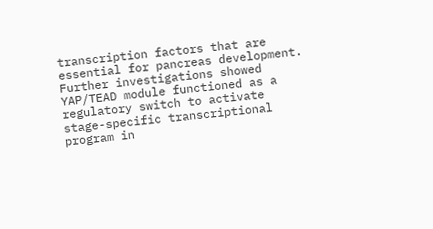transcription factors that are essential for pancreas development. Further investigations showed YAP/TEAD module functioned as a regulatory switch to activate stage-specific transcriptional program in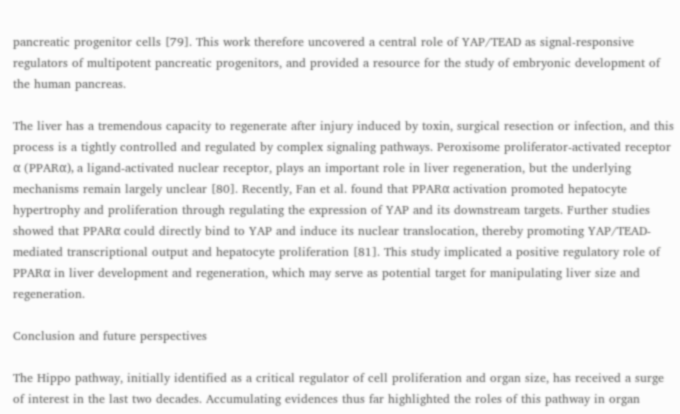pancreatic progenitor cells [79]. This work therefore uncovered a central role of YAP/TEAD as signal-responsive regulators of multipotent pancreatic progenitors, and provided a resource for the study of embryonic development of the human pancreas.

The liver has a tremendous capacity to regenerate after injury induced by toxin, surgical resection or infection, and this process is a tightly controlled and regulated by complex signaling pathways. Peroxisome proliferator-activated receptor α (PPARα), a ligand-activated nuclear receptor, plays an important role in liver regeneration, but the underlying mechanisms remain largely unclear [80]. Recently, Fan et al. found that PPARα activation promoted hepatocyte hypertrophy and proliferation through regulating the expression of YAP and its downstream targets. Further studies showed that PPARα could directly bind to YAP and induce its nuclear translocation, thereby promoting YAP/TEAD-mediated transcriptional output and hepatocyte proliferation [81]. This study implicated a positive regulatory role of PPARα in liver development and regeneration, which may serve as potential target for manipulating liver size and regeneration.

Conclusion and future perspectives

The Hippo pathway, initially identified as a critical regulator of cell proliferation and organ size, has received a surge of interest in the last two decades. Accumulating evidences thus far highlighted the roles of this pathway in organ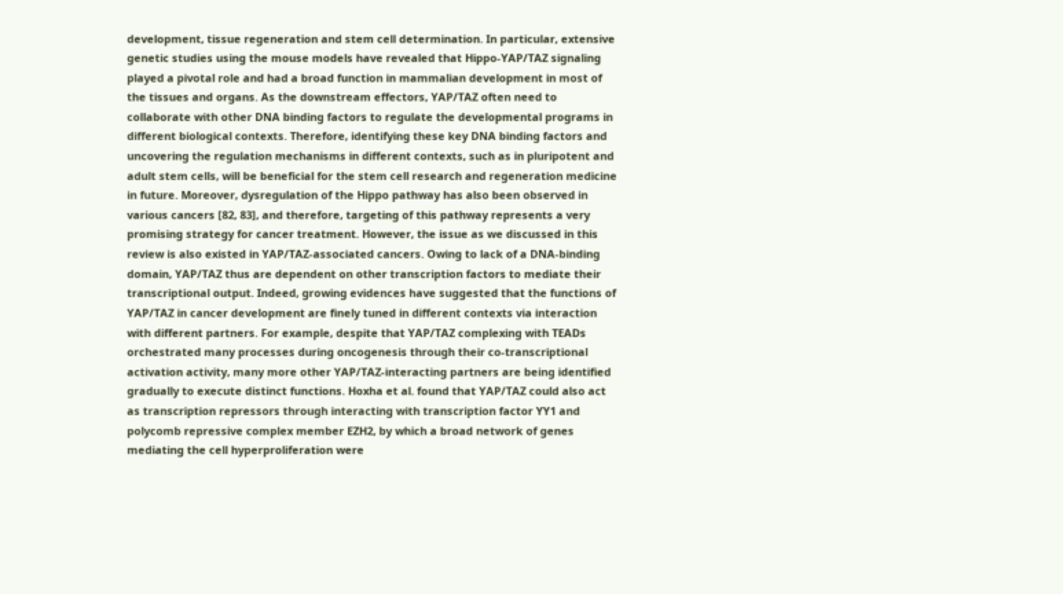development, tissue regeneration and stem cell determination. In particular, extensive genetic studies using the mouse models have revealed that Hippo-YAP/TAZ signaling played a pivotal role and had a broad function in mammalian development in most of the tissues and organs. As the downstream effectors, YAP/TAZ often need to collaborate with other DNA binding factors to regulate the developmental programs in different biological contexts. Therefore, identifying these key DNA binding factors and uncovering the regulation mechanisms in different contexts, such as in pluripotent and adult stem cells, will be beneficial for the stem cell research and regeneration medicine in future. Moreover, dysregulation of the Hippo pathway has also been observed in various cancers [82, 83], and therefore, targeting of this pathway represents a very promising strategy for cancer treatment. However, the issue as we discussed in this review is also existed in YAP/TAZ-associated cancers. Owing to lack of a DNA-binding domain, YAP/TAZ thus are dependent on other transcription factors to mediate their transcriptional output. Indeed, growing evidences have suggested that the functions of YAP/TAZ in cancer development are finely tuned in different contexts via interaction with different partners. For example, despite that YAP/TAZ complexing with TEADs orchestrated many processes during oncogenesis through their co-transcriptional activation activity, many more other YAP/TAZ-interacting partners are being identified gradually to execute distinct functions. Hoxha et al. found that YAP/TAZ could also act as transcription repressors through interacting with transcription factor YY1 and polycomb repressive complex member EZH2, by which a broad network of genes mediating the cell hyperproliferation were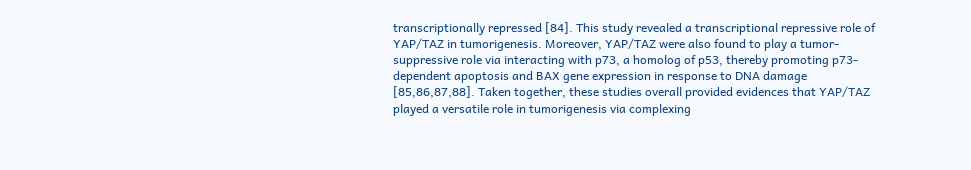transcriptionally repressed [84]. This study revealed a transcriptional repressive role of YAP/TAZ in tumorigenesis. Moreover, YAP/TAZ were also found to play a tumor-suppressive role via interacting with p73, a homolog of p53, thereby promoting p73-dependent apoptosis and BAX gene expression in response to DNA damage [85,86,87,88]. Taken together, these studies overall provided evidences that YAP/TAZ played a versatile role in tumorigenesis via complexing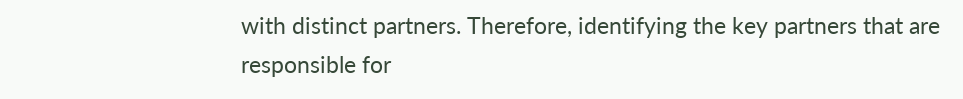with distinct partners. Therefore, identifying the key partners that are responsible for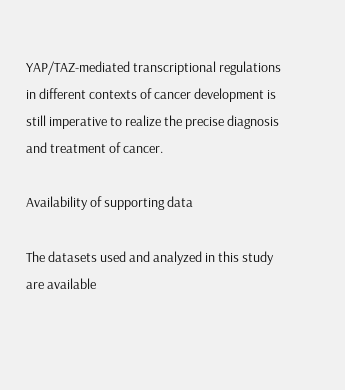YAP/TAZ-mediated transcriptional regulations in different contexts of cancer development is still imperative to realize the precise diagnosis and treatment of cancer.

Availability of supporting data

The datasets used and analyzed in this study are available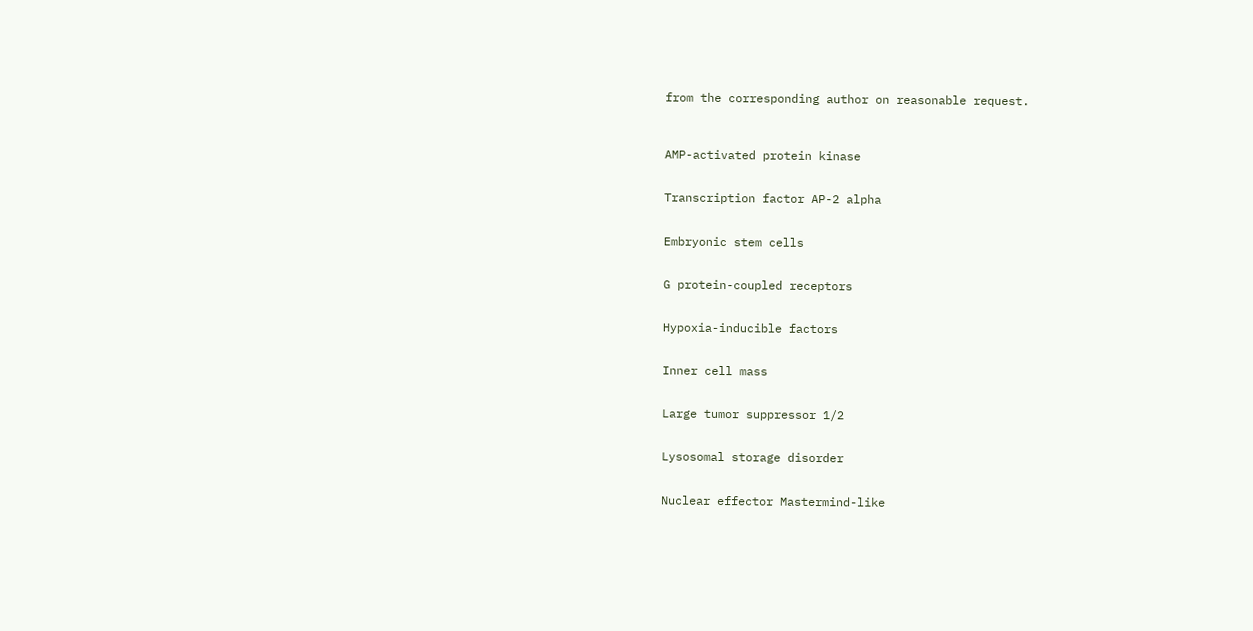from the corresponding author on reasonable request.



AMP-activated protein kinase


Transcription factor AP-2 alpha


Embryonic stem cells


G protein-coupled receptors


Hypoxia-inducible factors


Inner cell mass


Large tumor suppressor 1/2


Lysosomal storage disorder


Nuclear effector Mastermind-like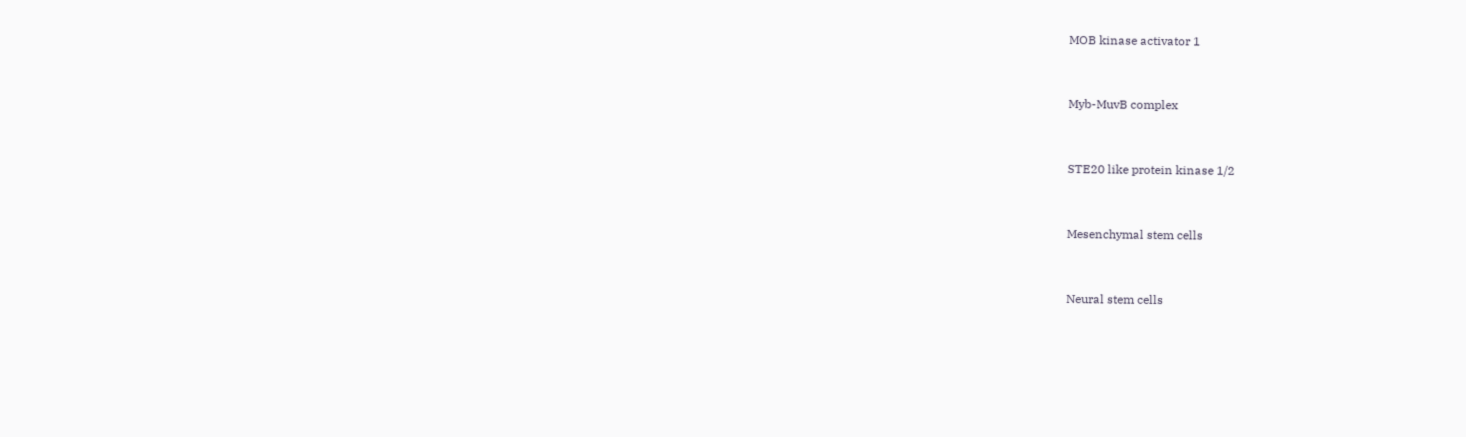MOB kinase activator 1


Myb-MuvB complex


STE20 like protein kinase 1/2


Mesenchymal stem cells


Neural stem cells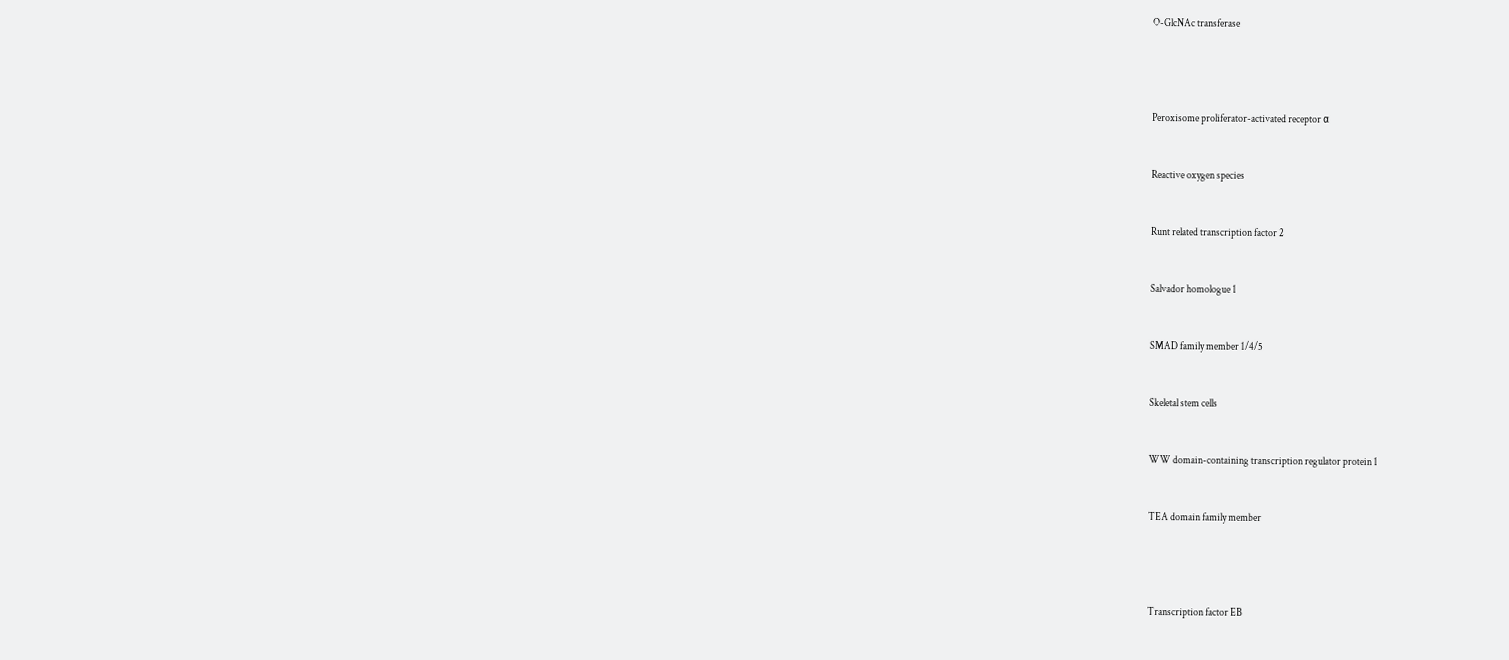O-GlcNAc transferase




Peroxisome proliferator-activated receptor α


Reactive oxygen species


Runt related transcription factor 2


Salvador homologue 1


SMAD family member 1/4/5


Skeletal stem cells


WW domain-containing transcription regulator protein 1


TEA domain family member




Transcription factor EB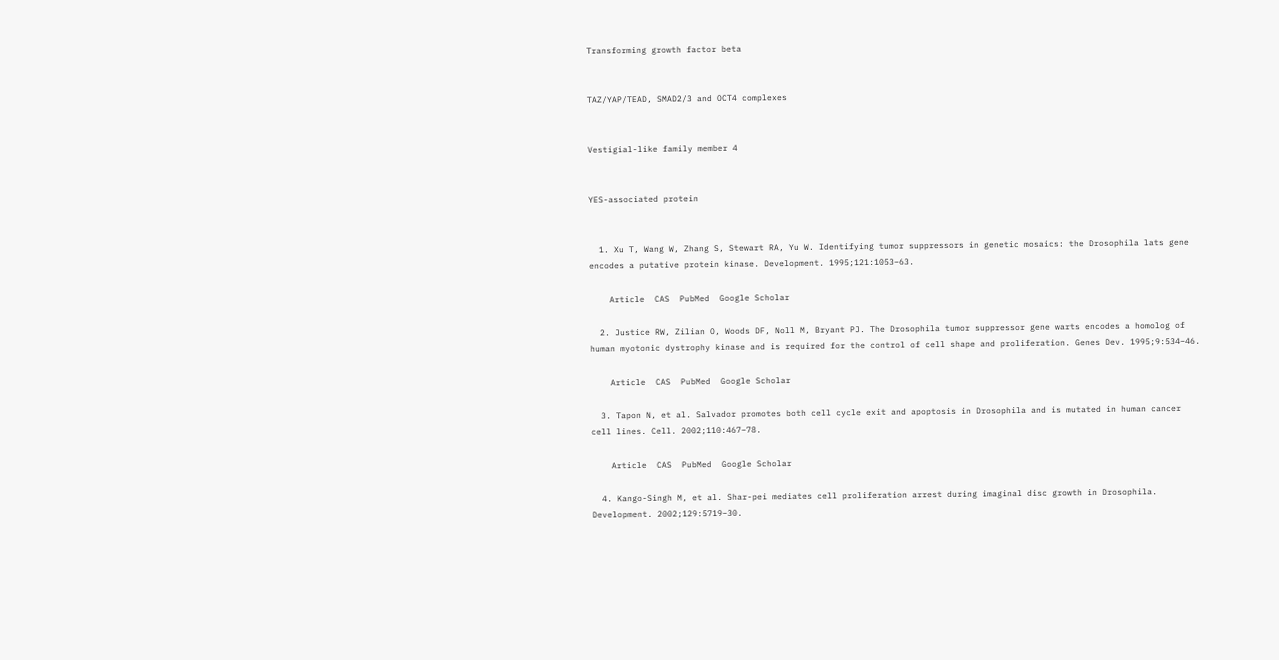Transforming growth factor beta


TAZ/YAP/TEAD, SMAD2/3 and OCT4 complexes


Vestigial-like family member 4


YES-associated protein


  1. Xu T, Wang W, Zhang S, Stewart RA, Yu W. Identifying tumor suppressors in genetic mosaics: the Drosophila lats gene encodes a putative protein kinase. Development. 1995;121:1053–63.

    Article  CAS  PubMed  Google Scholar

  2. Justice RW, Zilian O, Woods DF, Noll M, Bryant PJ. The Drosophila tumor suppressor gene warts encodes a homolog of human myotonic dystrophy kinase and is required for the control of cell shape and proliferation. Genes Dev. 1995;9:534–46.

    Article  CAS  PubMed  Google Scholar

  3. Tapon N, et al. Salvador promotes both cell cycle exit and apoptosis in Drosophila and is mutated in human cancer cell lines. Cell. 2002;110:467–78.

    Article  CAS  PubMed  Google Scholar

  4. Kango-Singh M, et al. Shar-pei mediates cell proliferation arrest during imaginal disc growth in Drosophila. Development. 2002;129:5719–30.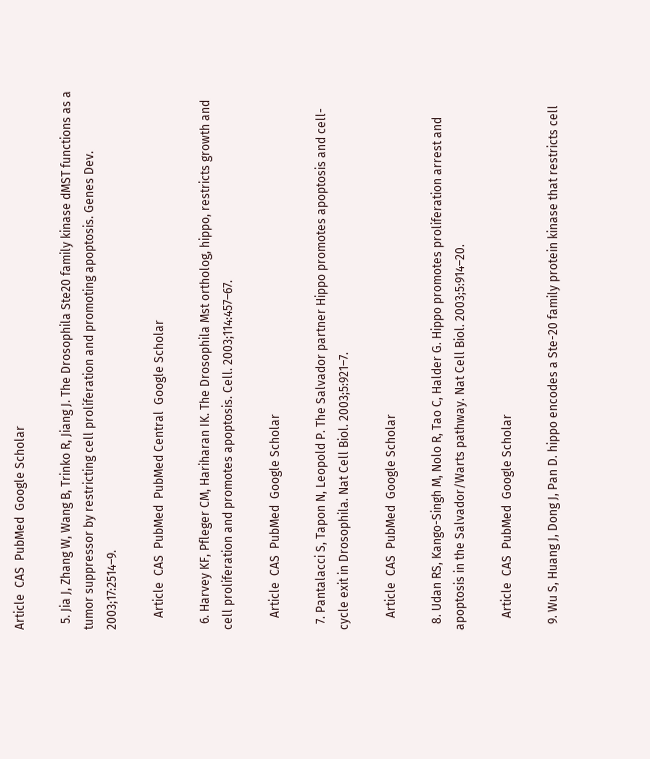Article  CAS  PubMed  Google Scholar

  5. Jia J, Zhang W, Wang B, Trinko R, Jiang J. The Drosophila Ste20 family kinase dMST functions as a tumor suppressor by restricting cell proliferation and promoting apoptosis. Genes Dev. 2003;17:2514–9.

    Article  CAS  PubMed  PubMed Central  Google Scholar

  6. Harvey KF, Pfleger CM, Hariharan IK. The Drosophila Mst ortholog, hippo, restricts growth and cell proliferation and promotes apoptosis. Cell. 2003;114:457–67.

    Article  CAS  PubMed  Google Scholar

  7. Pantalacci S, Tapon N, Leopold P. The Salvador partner Hippo promotes apoptosis and cell-cycle exit in Drosophila. Nat Cell Biol. 2003;5:921–7.

    Article  CAS  PubMed  Google Scholar

  8. Udan RS, Kango-Singh M, Nolo R, Tao C, Halder G. Hippo promotes proliferation arrest and apoptosis in the Salvador/Warts pathway. Nat Cell Biol. 2003;5:914–20.

    Article  CAS  PubMed  Google Scholar

  9. Wu S, Huang J, Dong J, Pan D. hippo encodes a Ste-20 family protein kinase that restricts cell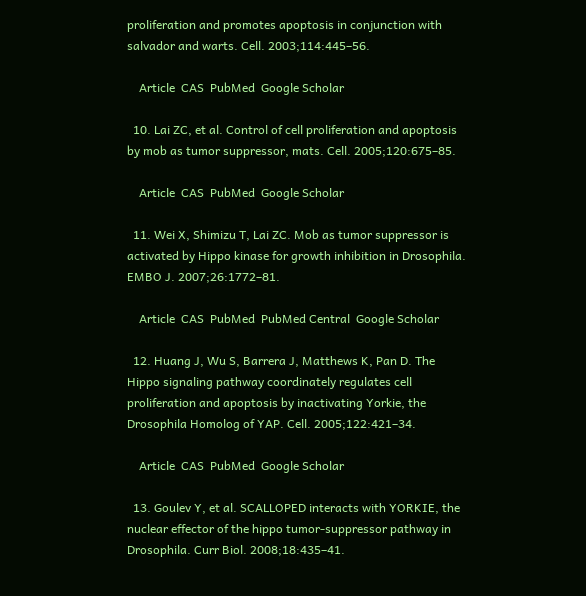proliferation and promotes apoptosis in conjunction with salvador and warts. Cell. 2003;114:445–56.

    Article  CAS  PubMed  Google Scholar

  10. Lai ZC, et al. Control of cell proliferation and apoptosis by mob as tumor suppressor, mats. Cell. 2005;120:675–85.

    Article  CAS  PubMed  Google Scholar

  11. Wei X, Shimizu T, Lai ZC. Mob as tumor suppressor is activated by Hippo kinase for growth inhibition in Drosophila. EMBO J. 2007;26:1772–81.

    Article  CAS  PubMed  PubMed Central  Google Scholar

  12. Huang J, Wu S, Barrera J, Matthews K, Pan D. The Hippo signaling pathway coordinately regulates cell proliferation and apoptosis by inactivating Yorkie, the Drosophila Homolog of YAP. Cell. 2005;122:421–34.

    Article  CAS  PubMed  Google Scholar

  13. Goulev Y, et al. SCALLOPED interacts with YORKIE, the nuclear effector of the hippo tumor-suppressor pathway in Drosophila. Curr Biol. 2008;18:435–41.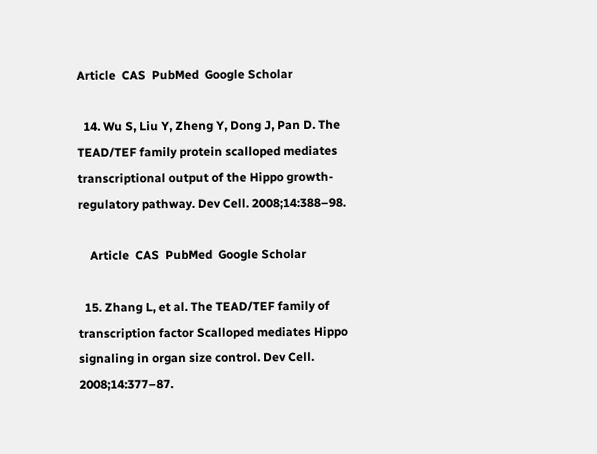Article  CAS  PubMed  Google Scholar

  14. Wu S, Liu Y, Zheng Y, Dong J, Pan D. The TEAD/TEF family protein scalloped mediates transcriptional output of the Hippo growth-regulatory pathway. Dev Cell. 2008;14:388–98.

    Article  CAS  PubMed  Google Scholar

  15. Zhang L, et al. The TEAD/TEF family of transcription factor Scalloped mediates Hippo signaling in organ size control. Dev Cell. 2008;14:377–87.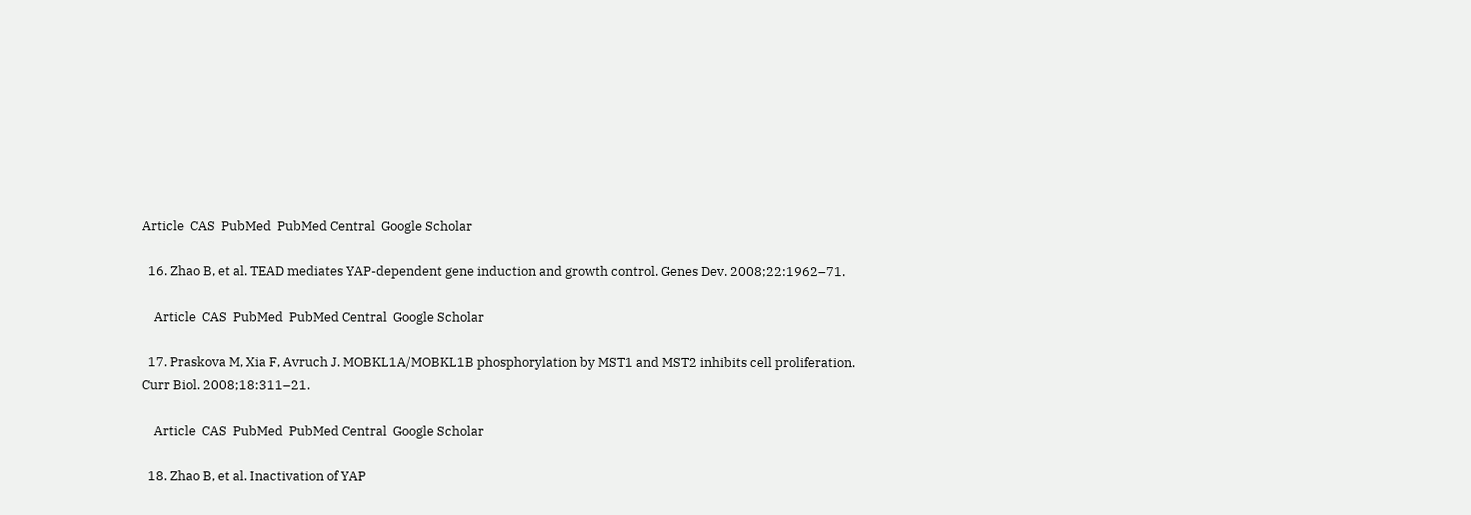Article  CAS  PubMed  PubMed Central  Google Scholar

  16. Zhao B, et al. TEAD mediates YAP-dependent gene induction and growth control. Genes Dev. 2008;22:1962–71.

    Article  CAS  PubMed  PubMed Central  Google Scholar

  17. Praskova M, Xia F, Avruch J. MOBKL1A/MOBKL1B phosphorylation by MST1 and MST2 inhibits cell proliferation. Curr Biol. 2008;18:311–21.

    Article  CAS  PubMed  PubMed Central  Google Scholar

  18. Zhao B, et al. Inactivation of YAP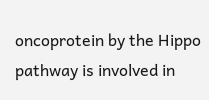oncoprotein by the Hippo pathway is involved in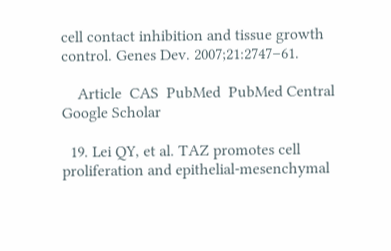cell contact inhibition and tissue growth control. Genes Dev. 2007;21:2747–61.

    Article  CAS  PubMed  PubMed Central  Google Scholar

  19. Lei QY, et al. TAZ promotes cell proliferation and epithelial-mesenchymal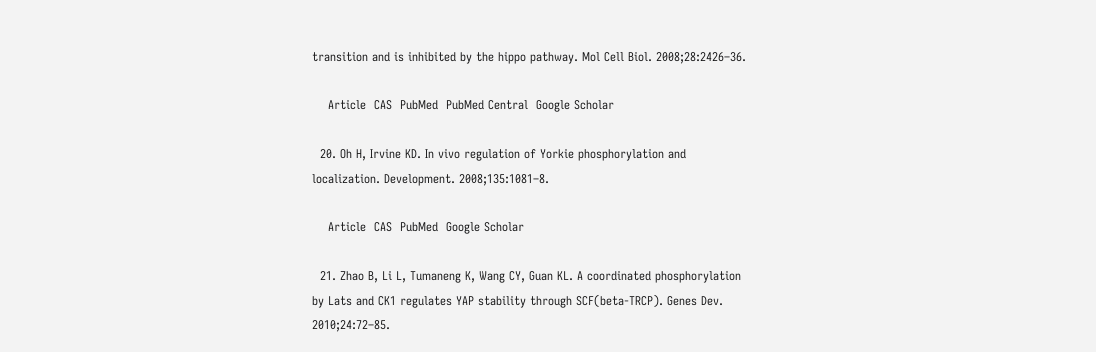transition and is inhibited by the hippo pathway. Mol Cell Biol. 2008;28:2426–36.

    Article  CAS  PubMed  PubMed Central  Google Scholar

  20. Oh H, Irvine KD. In vivo regulation of Yorkie phosphorylation and localization. Development. 2008;135:1081–8.

    Article  CAS  PubMed  Google Scholar

  21. Zhao B, Li L, Tumaneng K, Wang CY, Guan KL. A coordinated phosphorylation by Lats and CK1 regulates YAP stability through SCF(beta-TRCP). Genes Dev. 2010;24:72–85.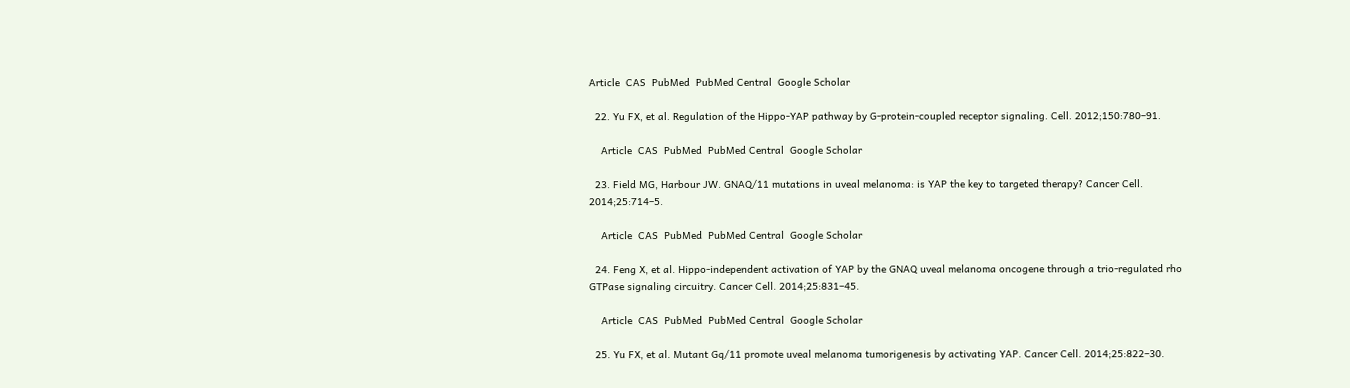Article  CAS  PubMed  PubMed Central  Google Scholar

  22. Yu FX, et al. Regulation of the Hippo-YAP pathway by G-protein-coupled receptor signaling. Cell. 2012;150:780–91.

    Article  CAS  PubMed  PubMed Central  Google Scholar

  23. Field MG, Harbour JW. GNAQ/11 mutations in uveal melanoma: is YAP the key to targeted therapy? Cancer Cell. 2014;25:714–5.

    Article  CAS  PubMed  PubMed Central  Google Scholar

  24. Feng X, et al. Hippo-independent activation of YAP by the GNAQ uveal melanoma oncogene through a trio-regulated rho GTPase signaling circuitry. Cancer Cell. 2014;25:831–45.

    Article  CAS  PubMed  PubMed Central  Google Scholar

  25. Yu FX, et al. Mutant Gq/11 promote uveal melanoma tumorigenesis by activating YAP. Cancer Cell. 2014;25:822–30.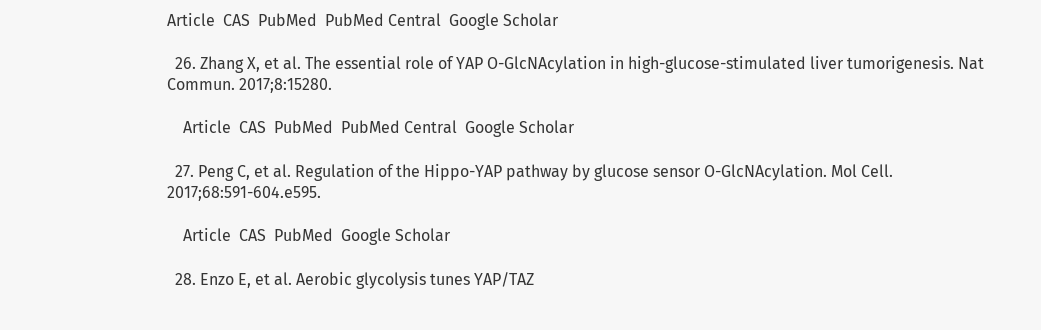Article  CAS  PubMed  PubMed Central  Google Scholar

  26. Zhang X, et al. The essential role of YAP O-GlcNAcylation in high-glucose-stimulated liver tumorigenesis. Nat Commun. 2017;8:15280.

    Article  CAS  PubMed  PubMed Central  Google Scholar

  27. Peng C, et al. Regulation of the Hippo-YAP pathway by glucose sensor O-GlcNAcylation. Mol Cell. 2017;68:591-604.e595.

    Article  CAS  PubMed  Google Scholar

  28. Enzo E, et al. Aerobic glycolysis tunes YAP/TAZ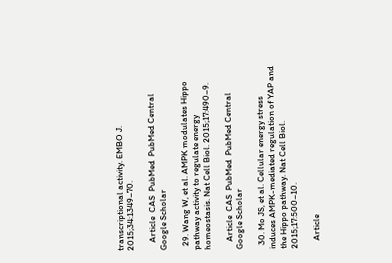transcriptional activity. EMBO J. 2015;34:1349–70.

    Article  CAS  PubMed  PubMed Central  Google Scholar

  29. Wang W, et al. AMPK modulates Hippo pathway activity to regulate energy homeostasis. Nat Cell Biol. 2015;17:490–9.

    Article  CAS  PubMed  PubMed Central  Google Scholar

  30. Mo JS, et al. Cellular energy stress induces AMPK-mediated regulation of YAP and the Hippo pathway. Nat Cell Biol. 2015;17:500–10.

    Article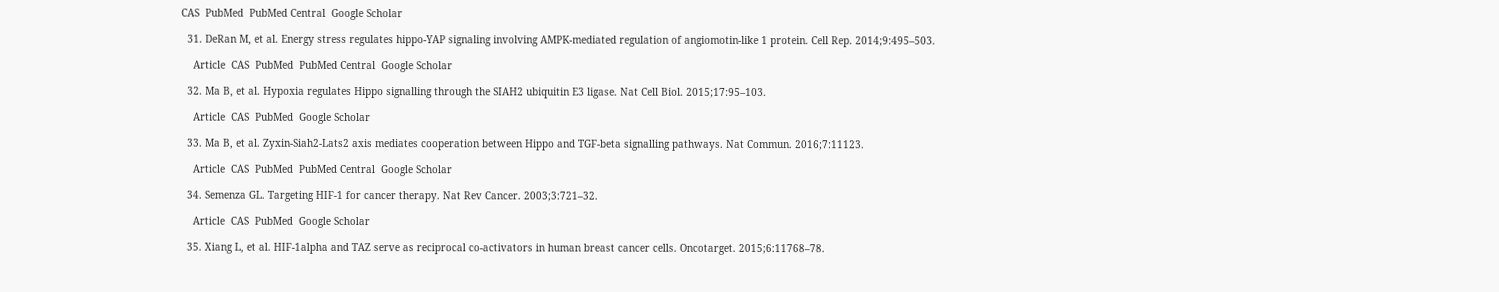CAS  PubMed  PubMed Central  Google Scholar

  31. DeRan M, et al. Energy stress regulates hippo-YAP signaling involving AMPK-mediated regulation of angiomotin-like 1 protein. Cell Rep. 2014;9:495–503.

    Article  CAS  PubMed  PubMed Central  Google Scholar

  32. Ma B, et al. Hypoxia regulates Hippo signalling through the SIAH2 ubiquitin E3 ligase. Nat Cell Biol. 2015;17:95–103.

    Article  CAS  PubMed  Google Scholar

  33. Ma B, et al. Zyxin-Siah2-Lats2 axis mediates cooperation between Hippo and TGF-beta signalling pathways. Nat Commun. 2016;7:11123.

    Article  CAS  PubMed  PubMed Central  Google Scholar

  34. Semenza GL. Targeting HIF-1 for cancer therapy. Nat Rev Cancer. 2003;3:721–32.

    Article  CAS  PubMed  Google Scholar

  35. Xiang L, et al. HIF-1alpha and TAZ serve as reciprocal co-activators in human breast cancer cells. Oncotarget. 2015;6:11768–78.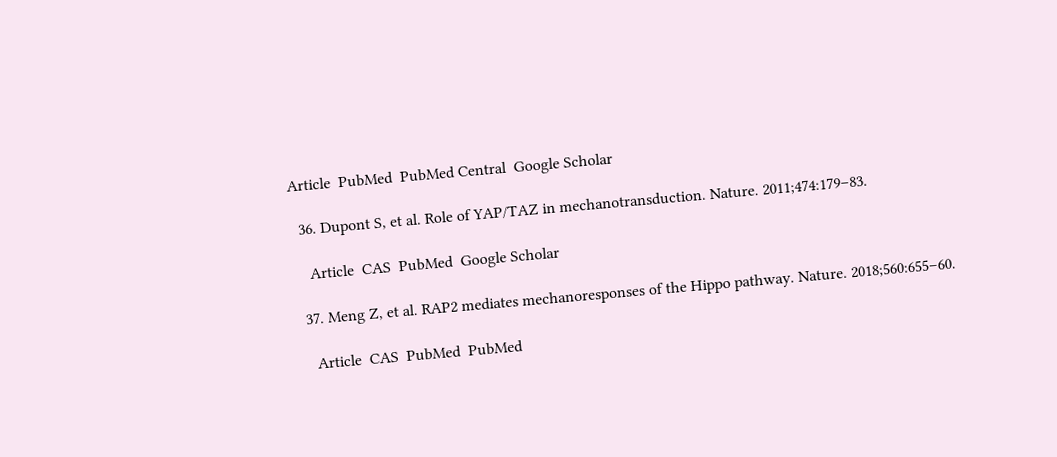Article  PubMed  PubMed Central  Google Scholar

  36. Dupont S, et al. Role of YAP/TAZ in mechanotransduction. Nature. 2011;474:179–83.

    Article  CAS  PubMed  Google Scholar

  37. Meng Z, et al. RAP2 mediates mechanoresponses of the Hippo pathway. Nature. 2018;560:655–60.

    Article  CAS  PubMed  PubMed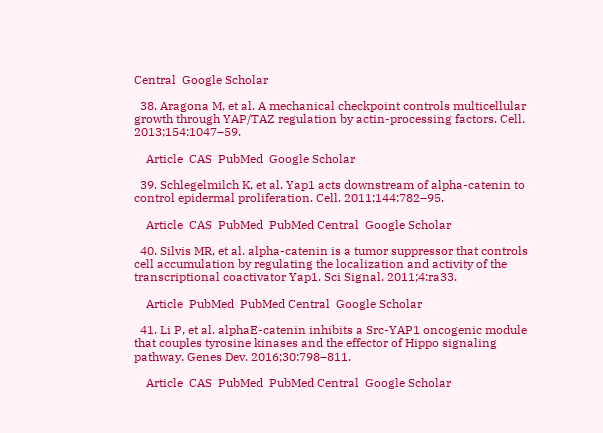Central  Google Scholar

  38. Aragona M, et al. A mechanical checkpoint controls multicellular growth through YAP/TAZ regulation by actin-processing factors. Cell. 2013;154:1047–59.

    Article  CAS  PubMed  Google Scholar

  39. Schlegelmilch K, et al. Yap1 acts downstream of alpha-catenin to control epidermal proliferation. Cell. 2011;144:782–95.

    Article  CAS  PubMed  PubMed Central  Google Scholar

  40. Silvis MR, et al. alpha-catenin is a tumor suppressor that controls cell accumulation by regulating the localization and activity of the transcriptional coactivator Yap1. Sci Signal. 2011;4:ra33.

    Article  PubMed  PubMed Central  Google Scholar

  41. Li P, et al. alphaE-catenin inhibits a Src-YAP1 oncogenic module that couples tyrosine kinases and the effector of Hippo signaling pathway. Genes Dev. 2016;30:798–811.

    Article  CAS  PubMed  PubMed Central  Google Scholar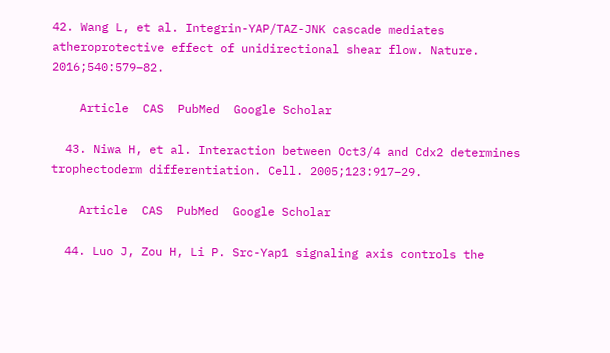42. Wang L, et al. Integrin-YAP/TAZ-JNK cascade mediates atheroprotective effect of unidirectional shear flow. Nature. 2016;540:579–82.

    Article  CAS  PubMed  Google Scholar

  43. Niwa H, et al. Interaction between Oct3/4 and Cdx2 determines trophectoderm differentiation. Cell. 2005;123:917–29.

    Article  CAS  PubMed  Google Scholar

  44. Luo J, Zou H, Li P. Src-Yap1 signaling axis controls the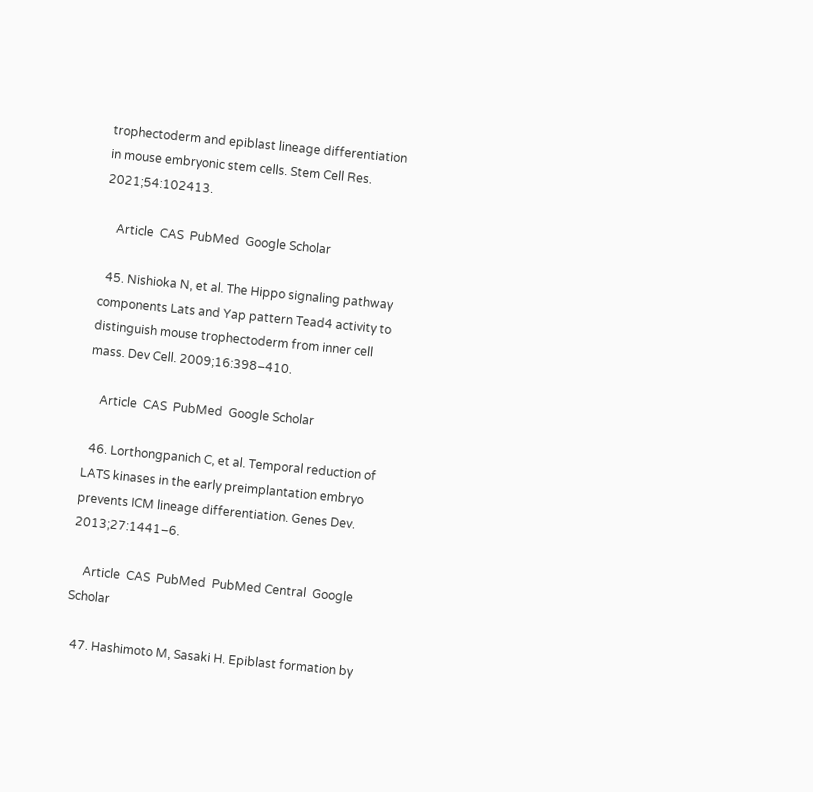trophectoderm and epiblast lineage differentiation in mouse embryonic stem cells. Stem Cell Res. 2021;54:102413.

    Article  CAS  PubMed  Google Scholar

  45. Nishioka N, et al. The Hippo signaling pathway components Lats and Yap pattern Tead4 activity to distinguish mouse trophectoderm from inner cell mass. Dev Cell. 2009;16:398–410.

    Article  CAS  PubMed  Google Scholar

  46. Lorthongpanich C, et al. Temporal reduction of LATS kinases in the early preimplantation embryo prevents ICM lineage differentiation. Genes Dev. 2013;27:1441–6.

    Article  CAS  PubMed  PubMed Central  Google Scholar

  47. Hashimoto M, Sasaki H. Epiblast formation by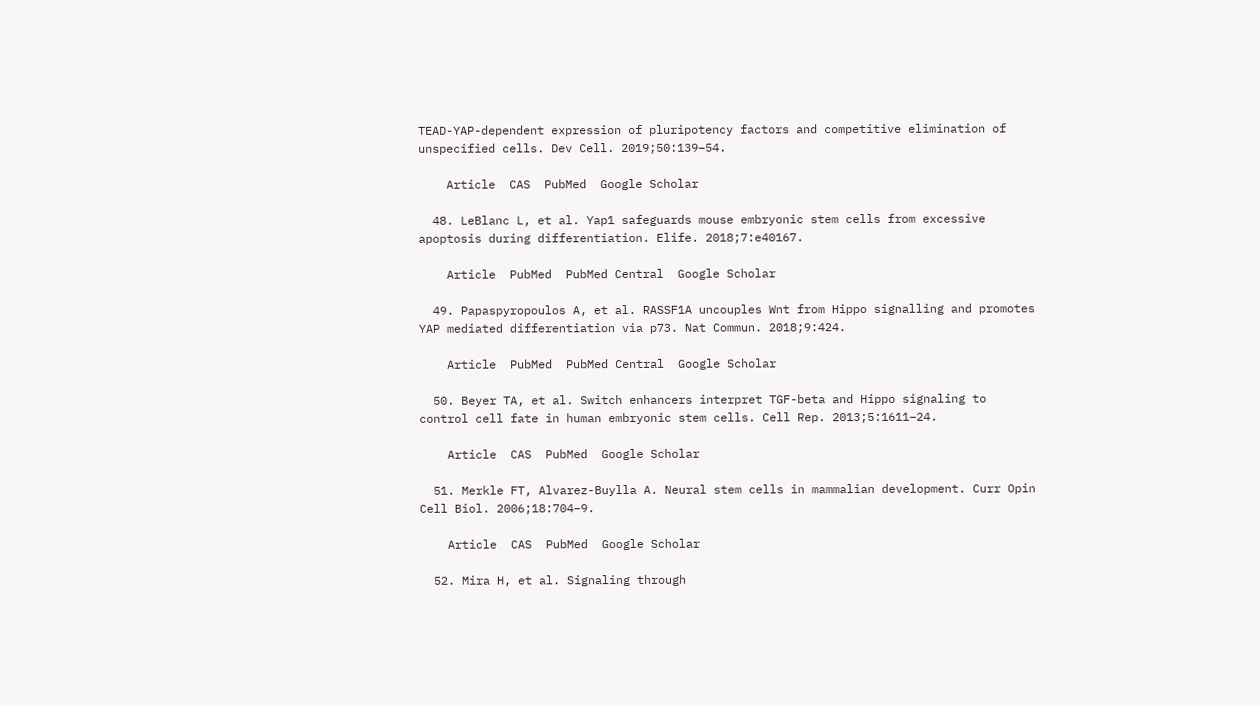TEAD-YAP-dependent expression of pluripotency factors and competitive elimination of unspecified cells. Dev Cell. 2019;50:139–54.

    Article  CAS  PubMed  Google Scholar

  48. LeBlanc L, et al. Yap1 safeguards mouse embryonic stem cells from excessive apoptosis during differentiation. Elife. 2018;7:e40167.

    Article  PubMed  PubMed Central  Google Scholar

  49. Papaspyropoulos A, et al. RASSF1A uncouples Wnt from Hippo signalling and promotes YAP mediated differentiation via p73. Nat Commun. 2018;9:424.

    Article  PubMed  PubMed Central  Google Scholar

  50. Beyer TA, et al. Switch enhancers interpret TGF-beta and Hippo signaling to control cell fate in human embryonic stem cells. Cell Rep. 2013;5:1611–24.

    Article  CAS  PubMed  Google Scholar

  51. Merkle FT, Alvarez-Buylla A. Neural stem cells in mammalian development. Curr Opin Cell Biol. 2006;18:704–9.

    Article  CAS  PubMed  Google Scholar

  52. Mira H, et al. Signaling through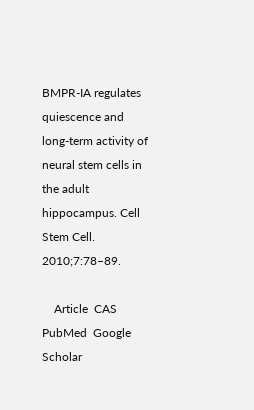BMPR-IA regulates quiescence and long-term activity of neural stem cells in the adult hippocampus. Cell Stem Cell. 2010;7:78–89.

    Article  CAS  PubMed  Google Scholar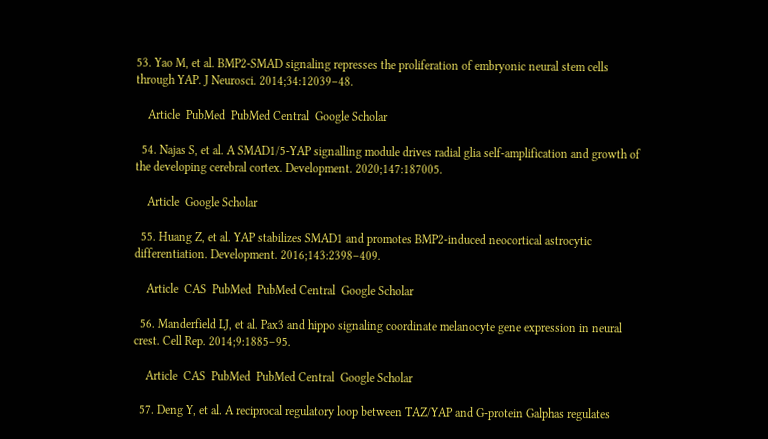53. Yao M, et al. BMP2-SMAD signaling represses the proliferation of embryonic neural stem cells through YAP. J Neurosci. 2014;34:12039–48.

    Article  PubMed  PubMed Central  Google Scholar

  54. Najas S, et al. A SMAD1/5-YAP signalling module drives radial glia self-amplification and growth of the developing cerebral cortex. Development. 2020;147:187005.

    Article  Google Scholar

  55. Huang Z, et al. YAP stabilizes SMAD1 and promotes BMP2-induced neocortical astrocytic differentiation. Development. 2016;143:2398–409.

    Article  CAS  PubMed  PubMed Central  Google Scholar

  56. Manderfield LJ, et al. Pax3 and hippo signaling coordinate melanocyte gene expression in neural crest. Cell Rep. 2014;9:1885–95.

    Article  CAS  PubMed  PubMed Central  Google Scholar

  57. Deng Y, et al. A reciprocal regulatory loop between TAZ/YAP and G-protein Galphas regulates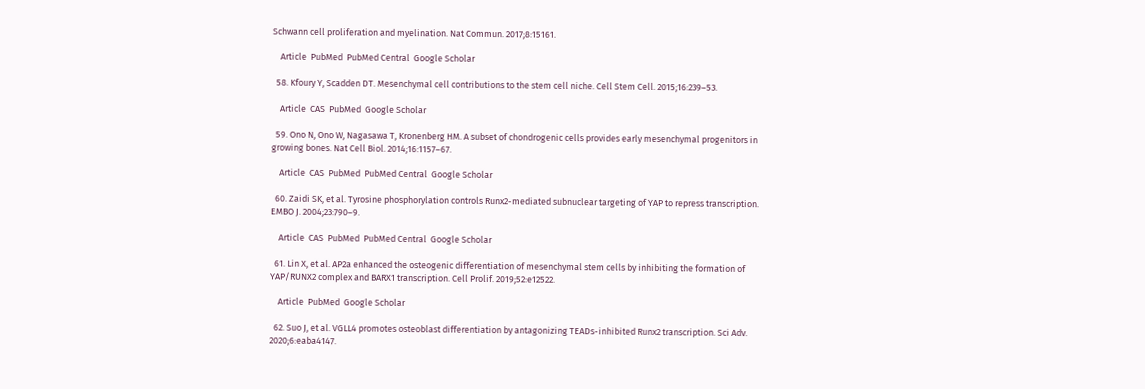Schwann cell proliferation and myelination. Nat Commun. 2017;8:15161.

    Article  PubMed  PubMed Central  Google Scholar

  58. Kfoury Y, Scadden DT. Mesenchymal cell contributions to the stem cell niche. Cell Stem Cell. 2015;16:239–53.

    Article  CAS  PubMed  Google Scholar

  59. Ono N, Ono W, Nagasawa T, Kronenberg HM. A subset of chondrogenic cells provides early mesenchymal progenitors in growing bones. Nat Cell Biol. 2014;16:1157–67.

    Article  CAS  PubMed  PubMed Central  Google Scholar

  60. Zaidi SK, et al. Tyrosine phosphorylation controls Runx2-mediated subnuclear targeting of YAP to repress transcription. EMBO J. 2004;23:790–9.

    Article  CAS  PubMed  PubMed Central  Google Scholar

  61. Lin X, et al. AP2a enhanced the osteogenic differentiation of mesenchymal stem cells by inhibiting the formation of YAP/RUNX2 complex and BARX1 transcription. Cell Prolif. 2019;52:e12522.

    Article  PubMed  Google Scholar

  62. Suo J, et al. VGLL4 promotes osteoblast differentiation by antagonizing TEADs-inhibited Runx2 transcription. Sci Adv. 2020;6:eaba4147.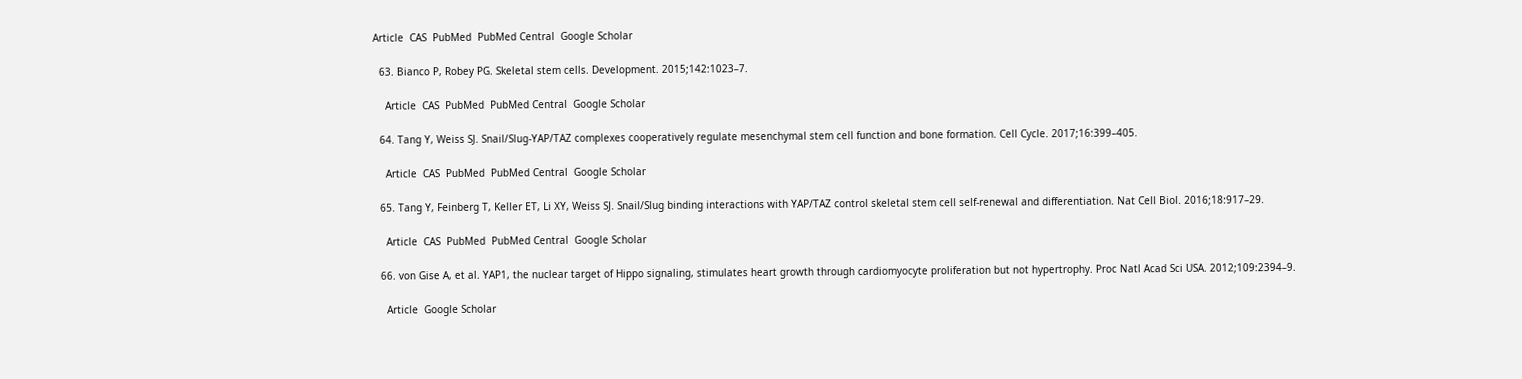Article  CAS  PubMed  PubMed Central  Google Scholar

  63. Bianco P, Robey PG. Skeletal stem cells. Development. 2015;142:1023–7.

    Article  CAS  PubMed  PubMed Central  Google Scholar

  64. Tang Y, Weiss SJ. Snail/Slug-YAP/TAZ complexes cooperatively regulate mesenchymal stem cell function and bone formation. Cell Cycle. 2017;16:399–405.

    Article  CAS  PubMed  PubMed Central  Google Scholar

  65. Tang Y, Feinberg T, Keller ET, Li XY, Weiss SJ. Snail/Slug binding interactions with YAP/TAZ control skeletal stem cell self-renewal and differentiation. Nat Cell Biol. 2016;18:917–29.

    Article  CAS  PubMed  PubMed Central  Google Scholar

  66. von Gise A, et al. YAP1, the nuclear target of Hippo signaling, stimulates heart growth through cardiomyocyte proliferation but not hypertrophy. Proc Natl Acad Sci USA. 2012;109:2394–9.

    Article  Google Scholar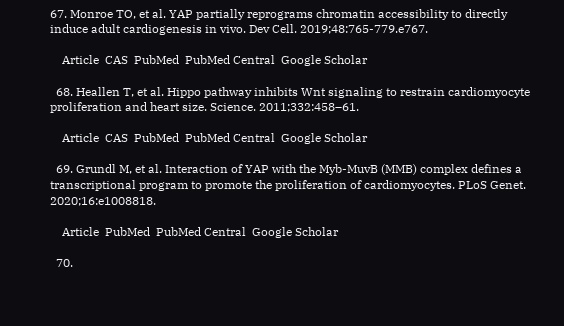67. Monroe TO, et al. YAP partially reprograms chromatin accessibility to directly induce adult cardiogenesis in vivo. Dev Cell. 2019;48:765-779.e767.

    Article  CAS  PubMed  PubMed Central  Google Scholar

  68. Heallen T, et al. Hippo pathway inhibits Wnt signaling to restrain cardiomyocyte proliferation and heart size. Science. 2011;332:458–61.

    Article  CAS  PubMed  PubMed Central  Google Scholar

  69. Grundl M, et al. Interaction of YAP with the Myb-MuvB (MMB) complex defines a transcriptional program to promote the proliferation of cardiomyocytes. PLoS Genet. 2020;16:e1008818.

    Article  PubMed  PubMed Central  Google Scholar

  70.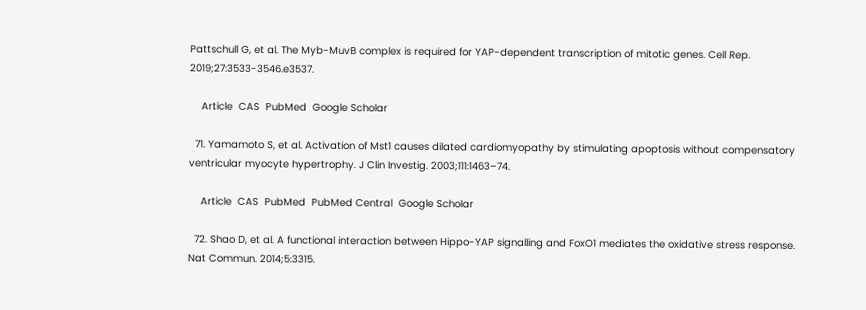Pattschull G, et al. The Myb-MuvB complex is required for YAP-dependent transcription of mitotic genes. Cell Rep. 2019;27:3533-3546.e3537.

    Article  CAS  PubMed  Google Scholar

  71. Yamamoto S, et al. Activation of Mst1 causes dilated cardiomyopathy by stimulating apoptosis without compensatory ventricular myocyte hypertrophy. J Clin Investig. 2003;111:1463–74.

    Article  CAS  PubMed  PubMed Central  Google Scholar

  72. Shao D, et al. A functional interaction between Hippo-YAP signalling and FoxO1 mediates the oxidative stress response. Nat Commun. 2014;5:3315.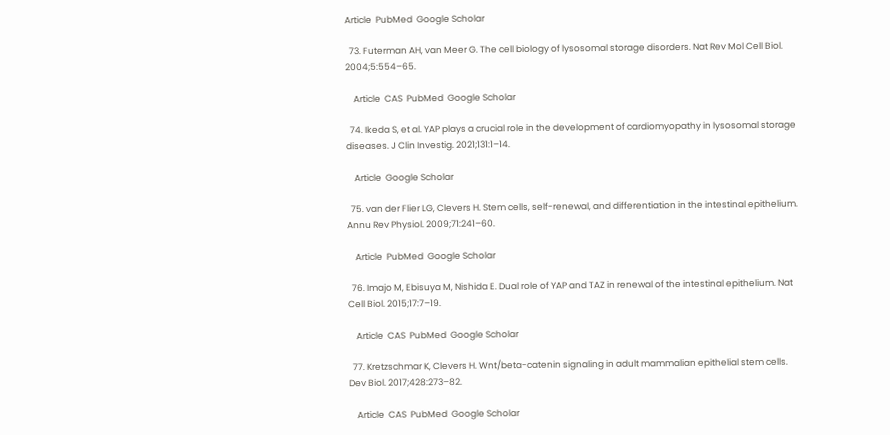Article  PubMed  Google Scholar

  73. Futerman AH, van Meer G. The cell biology of lysosomal storage disorders. Nat Rev Mol Cell Biol. 2004;5:554–65.

    Article  CAS  PubMed  Google Scholar

  74. Ikeda S, et al. YAP plays a crucial role in the development of cardiomyopathy in lysosomal storage diseases. J Clin Investig. 2021;131:1–14.

    Article  Google Scholar

  75. van der Flier LG, Clevers H. Stem cells, self-renewal, and differentiation in the intestinal epithelium. Annu Rev Physiol. 2009;71:241–60.

    Article  PubMed  Google Scholar

  76. Imajo M, Ebisuya M, Nishida E. Dual role of YAP and TAZ in renewal of the intestinal epithelium. Nat Cell Biol. 2015;17:7–19.

    Article  CAS  PubMed  Google Scholar

  77. Kretzschmar K, Clevers H. Wnt/beta-catenin signaling in adult mammalian epithelial stem cells. Dev Biol. 2017;428:273–82.

    Article  CAS  PubMed  Google Scholar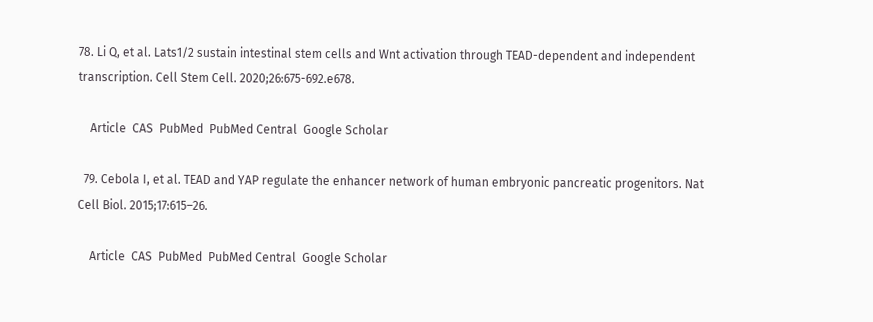78. Li Q, et al. Lats1/2 sustain intestinal stem cells and Wnt activation through TEAD-dependent and independent transcription. Cell Stem Cell. 2020;26:675-692.e678.

    Article  CAS  PubMed  PubMed Central  Google Scholar

  79. Cebola I, et al. TEAD and YAP regulate the enhancer network of human embryonic pancreatic progenitors. Nat Cell Biol. 2015;17:615–26.

    Article  CAS  PubMed  PubMed Central  Google Scholar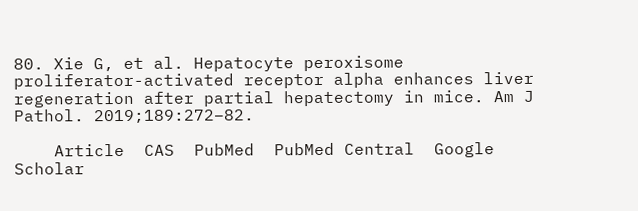80. Xie G, et al. Hepatocyte peroxisome proliferator-activated receptor alpha enhances liver regeneration after partial hepatectomy in mice. Am J Pathol. 2019;189:272–82.

    Article  CAS  PubMed  PubMed Central  Google Scholar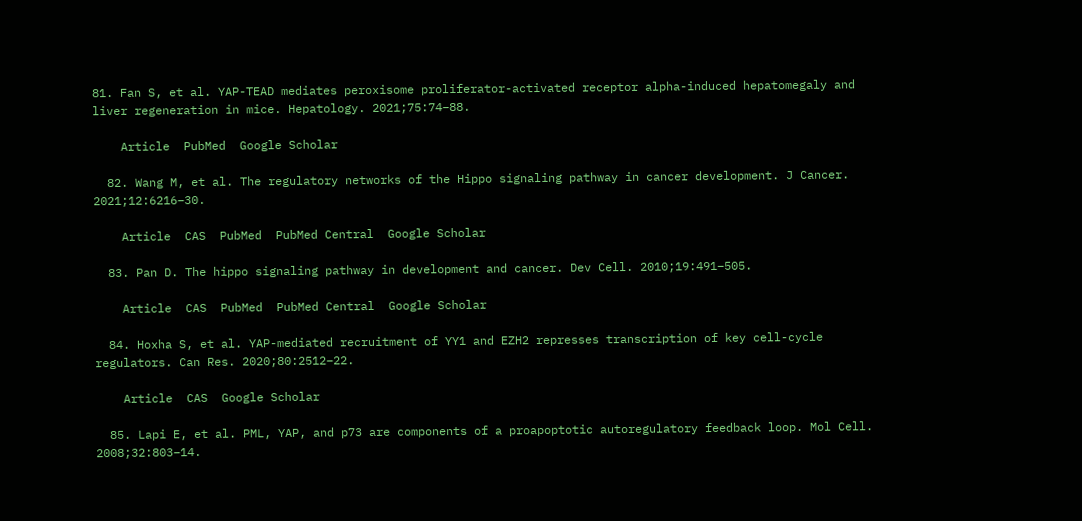81. Fan S, et al. YAP-TEAD mediates peroxisome proliferator-activated receptor alpha-induced hepatomegaly and liver regeneration in mice. Hepatology. 2021;75:74–88.

    Article  PubMed  Google Scholar

  82. Wang M, et al. The regulatory networks of the Hippo signaling pathway in cancer development. J Cancer. 2021;12:6216–30.

    Article  CAS  PubMed  PubMed Central  Google Scholar

  83. Pan D. The hippo signaling pathway in development and cancer. Dev Cell. 2010;19:491–505.

    Article  CAS  PubMed  PubMed Central  Google Scholar

  84. Hoxha S, et al. YAP-mediated recruitment of YY1 and EZH2 represses transcription of key cell-cycle regulators. Can Res. 2020;80:2512–22.

    Article  CAS  Google Scholar

  85. Lapi E, et al. PML, YAP, and p73 are components of a proapoptotic autoregulatory feedback loop. Mol Cell. 2008;32:803–14.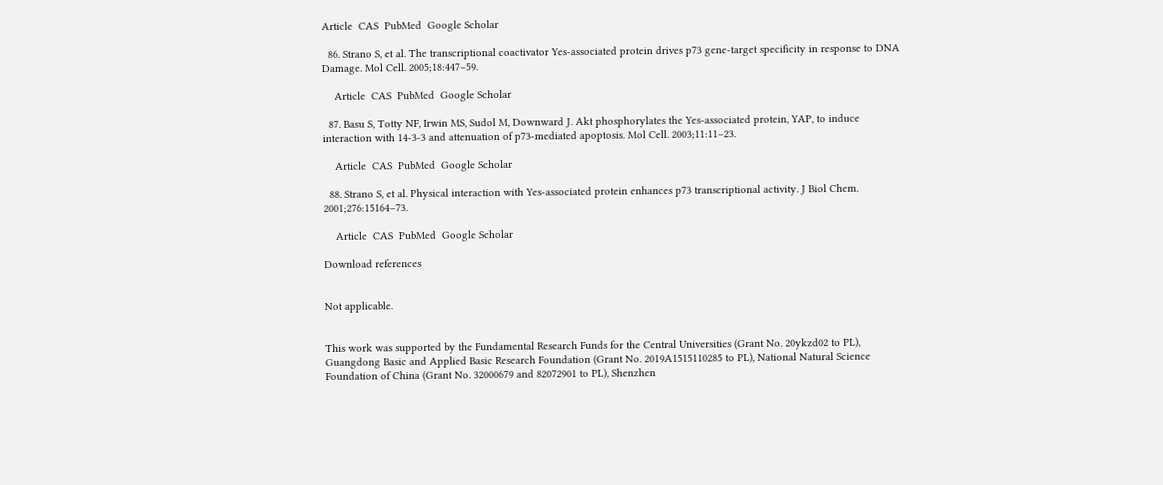Article  CAS  PubMed  Google Scholar

  86. Strano S, et al. The transcriptional coactivator Yes-associated protein drives p73 gene-target specificity in response to DNA Damage. Mol Cell. 2005;18:447–59.

    Article  CAS  PubMed  Google Scholar

  87. Basu S, Totty NF, Irwin MS, Sudol M, Downward J. Akt phosphorylates the Yes-associated protein, YAP, to induce interaction with 14-3-3 and attenuation of p73-mediated apoptosis. Mol Cell. 2003;11:11–23.

    Article  CAS  PubMed  Google Scholar

  88. Strano S, et al. Physical interaction with Yes-associated protein enhances p73 transcriptional activity. J Biol Chem. 2001;276:15164–73.

    Article  CAS  PubMed  Google Scholar

Download references


Not applicable.


This work was supported by the Fundamental Research Funds for the Central Universities (Grant No. 20ykzd02 to PL), Guangdong Basic and Applied Basic Research Foundation (Grant No. 2019A1515110285 to PL), National Natural Science Foundation of China (Grant No. 32000679 and 82072901 to PL), Shenzhen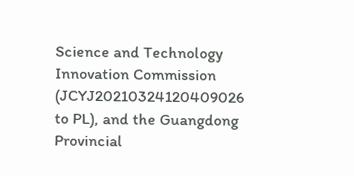Science and Technology Innovation Commission (JCYJ20210324120409026 to PL), and the Guangdong Provincial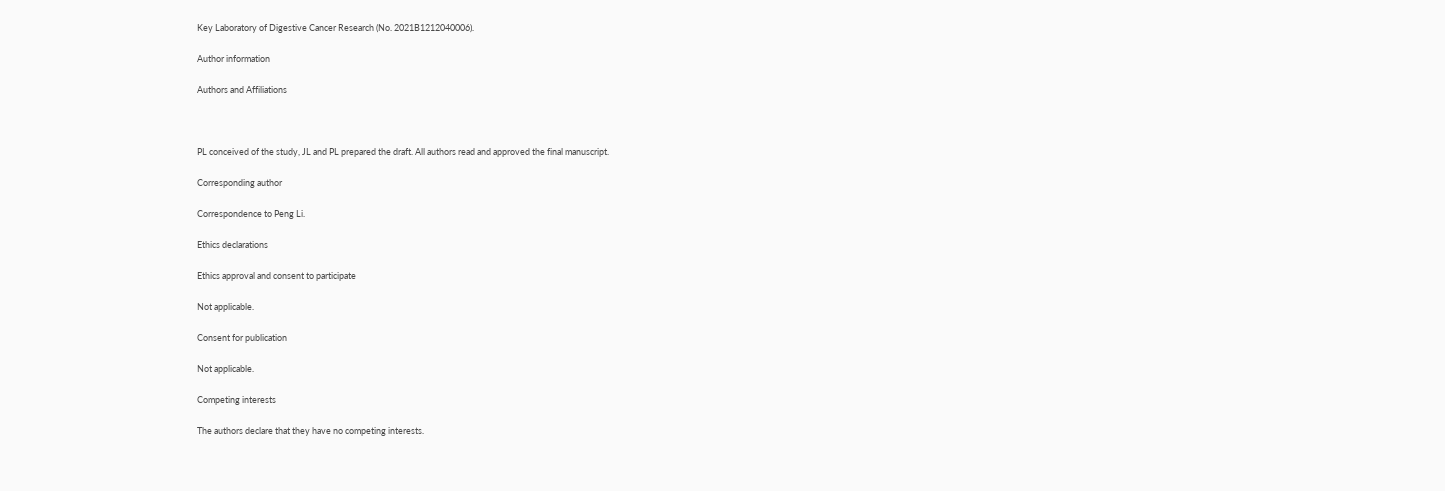Key Laboratory of Digestive Cancer Research (No. 2021B1212040006).

Author information

Authors and Affiliations



PL conceived of the study, JL and PL prepared the draft. All authors read and approved the final manuscript.

Corresponding author

Correspondence to Peng Li.

Ethics declarations

Ethics approval and consent to participate

Not applicable.

Consent for publication

Not applicable.

Competing interests

The authors declare that they have no competing interests.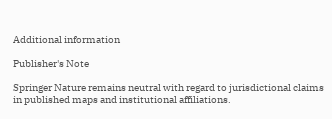Additional information

Publisher's Note

Springer Nature remains neutral with regard to jurisdictional claims in published maps and institutional affiliations.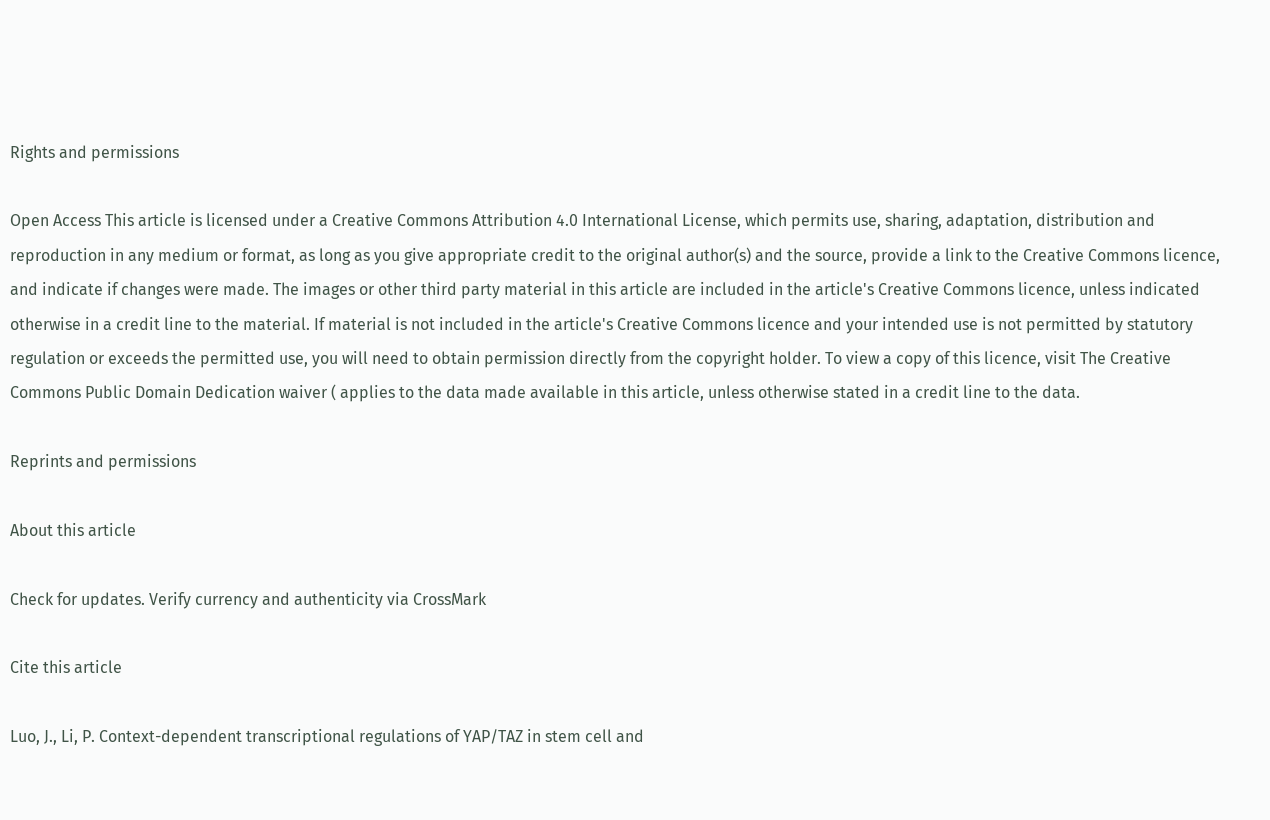Rights and permissions

Open Access This article is licensed under a Creative Commons Attribution 4.0 International License, which permits use, sharing, adaptation, distribution and reproduction in any medium or format, as long as you give appropriate credit to the original author(s) and the source, provide a link to the Creative Commons licence, and indicate if changes were made. The images or other third party material in this article are included in the article's Creative Commons licence, unless indicated otherwise in a credit line to the material. If material is not included in the article's Creative Commons licence and your intended use is not permitted by statutory regulation or exceeds the permitted use, you will need to obtain permission directly from the copyright holder. To view a copy of this licence, visit The Creative Commons Public Domain Dedication waiver ( applies to the data made available in this article, unless otherwise stated in a credit line to the data.

Reprints and permissions

About this article

Check for updates. Verify currency and authenticity via CrossMark

Cite this article

Luo, J., Li, P. Context-dependent transcriptional regulations of YAP/TAZ in stem cell and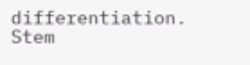differentiation. Stem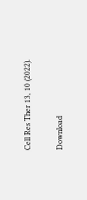Cell Res Ther 13, 10 (2022).

Download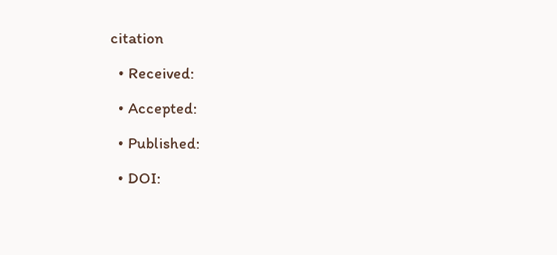citation

  • Received:

  • Accepted:

  • Published:

  • DOI: